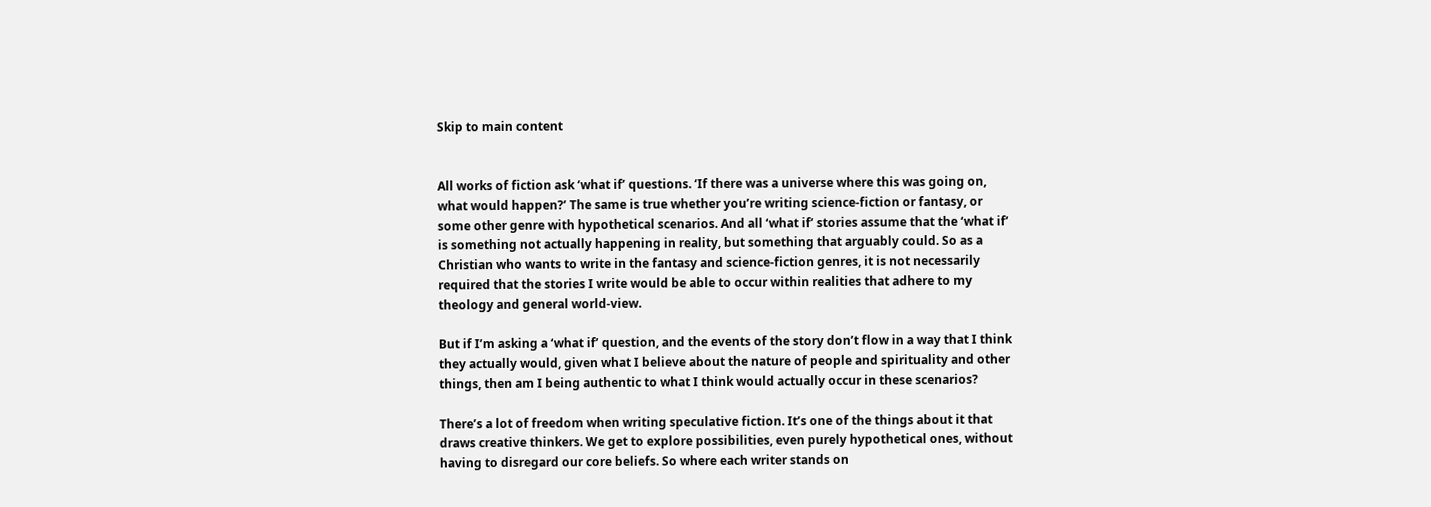Skip to main content


All works of fiction ask ‘what if’ questions. ‘If there was a universe where this was going on, what would happen?’ The same is true whether you’re writing science-fiction or fantasy, or some other genre with hypothetical scenarios. And all ‘what if’ stories assume that the ‘what if’ is something not actually happening in reality, but something that arguably could. So as a Christian who wants to write in the fantasy and science-fiction genres, it is not necessarily required that the stories I write would be able to occur within realities that adhere to my theology and general world-view.

But if I’m asking a ‘what if’ question, and the events of the story don’t flow in a way that I think they actually would, given what I believe about the nature of people and spirituality and other things, then am I being authentic to what I think would actually occur in these scenarios?

There’s a lot of freedom when writing speculative fiction. It’s one of the things about it that draws creative thinkers. We get to explore possibilities, even purely hypothetical ones, without having to disregard our core beliefs. So where each writer stands on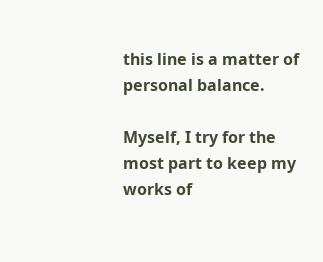this line is a matter of personal balance.

Myself, I try for the most part to keep my works of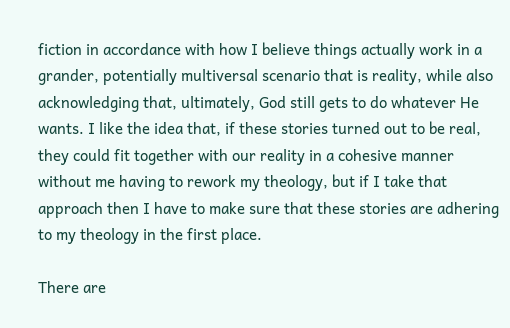fiction in accordance with how I believe things actually work in a grander, potentially multiversal scenario that is reality, while also acknowledging that, ultimately, God still gets to do whatever He wants. I like the idea that, if these stories turned out to be real, they could fit together with our reality in a cohesive manner without me having to rework my theology, but if I take that approach then I have to make sure that these stories are adhering to my theology in the first place.

There are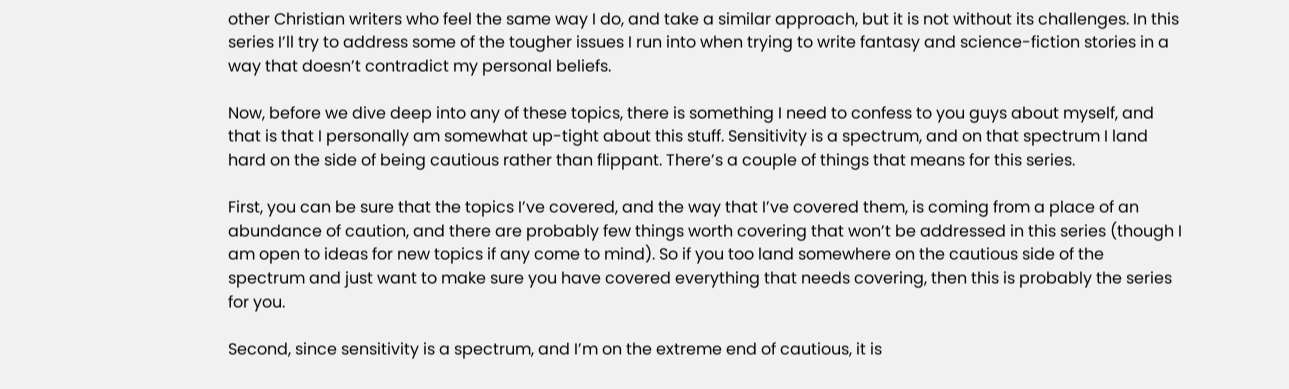other Christian writers who feel the same way I do, and take a similar approach, but it is not without its challenges. In this series I’ll try to address some of the tougher issues I run into when trying to write fantasy and science-fiction stories in a way that doesn’t contradict my personal beliefs.

Now, before we dive deep into any of these topics, there is something I need to confess to you guys about myself, and that is that I personally am somewhat up-tight about this stuff. Sensitivity is a spectrum, and on that spectrum I land hard on the side of being cautious rather than flippant. There’s a couple of things that means for this series.

First, you can be sure that the topics I’ve covered, and the way that I’ve covered them, is coming from a place of an abundance of caution, and there are probably few things worth covering that won’t be addressed in this series (though I am open to ideas for new topics if any come to mind). So if you too land somewhere on the cautious side of the spectrum and just want to make sure you have covered everything that needs covering, then this is probably the series for you.

Second, since sensitivity is a spectrum, and I’m on the extreme end of cautious, it is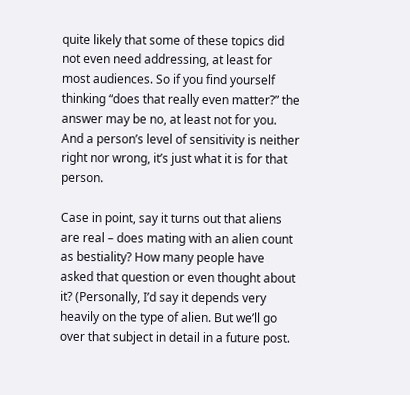quite likely that some of these topics did not even need addressing, at least for most audiences. So if you find yourself thinking “does that really even matter?” the answer may be no, at least not for you. And a person’s level of sensitivity is neither right nor wrong, it’s just what it is for that person.

Case in point, say it turns out that aliens are real – does mating with an alien count as bestiality? How many people have asked that question or even thought about it? (Personally, I’d say it depends very heavily on the type of alien. But we’ll go over that subject in detail in a future post.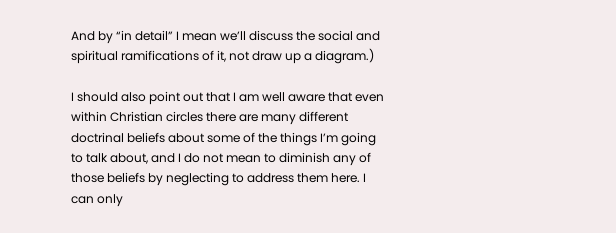And by “in detail” I mean we’ll discuss the social and spiritual ramifications of it, not draw up a diagram.)

I should also point out that I am well aware that even within Christian circles there are many different doctrinal beliefs about some of the things I’m going to talk about, and I do not mean to diminish any of those beliefs by neglecting to address them here. I can only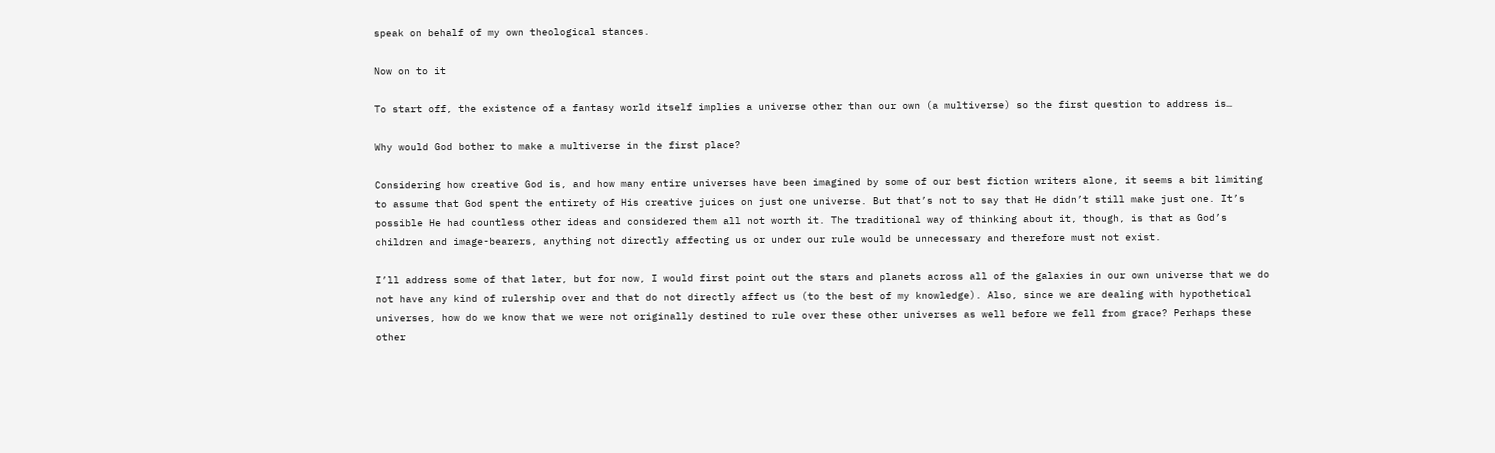speak on behalf of my own theological stances.

Now on to it

To start off, the existence of a fantasy world itself implies a universe other than our own (a multiverse) so the first question to address is…

Why would God bother to make a multiverse in the first place?

Considering how creative God is, and how many entire universes have been imagined by some of our best fiction writers alone, it seems a bit limiting to assume that God spent the entirety of His creative juices on just one universe. But that’s not to say that He didn’t still make just one. It’s possible He had countless other ideas and considered them all not worth it. The traditional way of thinking about it, though, is that as God’s children and image-bearers, anything not directly affecting us or under our rule would be unnecessary and therefore must not exist.

I’ll address some of that later, but for now, I would first point out the stars and planets across all of the galaxies in our own universe that we do not have any kind of rulership over and that do not directly affect us (to the best of my knowledge). Also, since we are dealing with hypothetical universes, how do we know that we were not originally destined to rule over these other universes as well before we fell from grace? Perhaps these other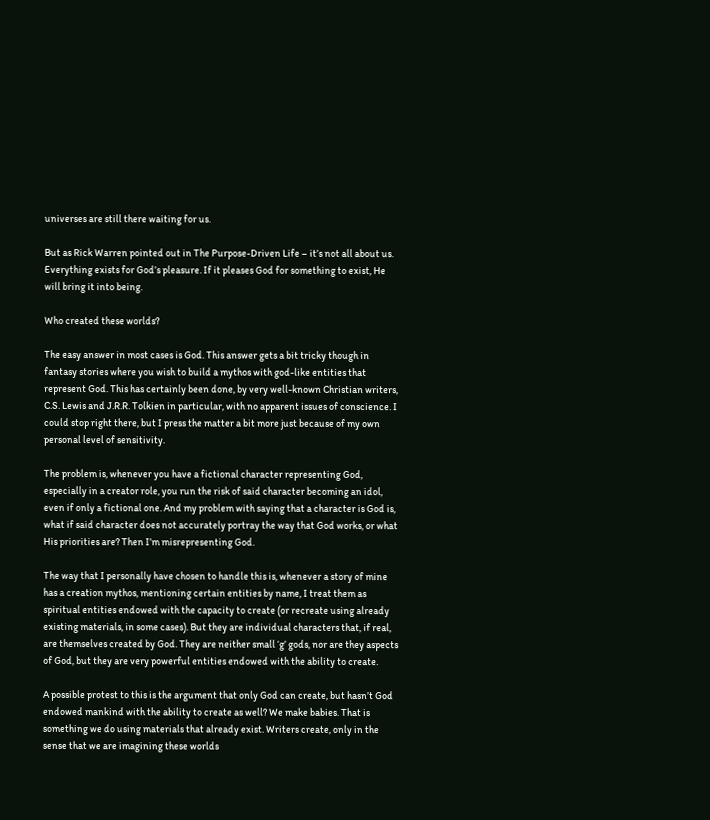universes are still there waiting for us.

But as Rick Warren pointed out in The Purpose-Driven Life – it’s not all about us. Everything exists for God’s pleasure. If it pleases God for something to exist, He will bring it into being.

Who created these worlds?

The easy answer in most cases is God. This answer gets a bit tricky though in fantasy stories where you wish to build a mythos with god-like entities that represent God. This has certainly been done, by very well-known Christian writers, C.S. Lewis and J.R.R. Tolkien in particular, with no apparent issues of conscience. I could stop right there, but I press the matter a bit more just because of my own personal level of sensitivity.

The problem is, whenever you have a fictional character representing God, especially in a creator role, you run the risk of said character becoming an idol, even if only a fictional one. And my problem with saying that a character is God is, what if said character does not accurately portray the way that God works, or what His priorities are? Then I’m misrepresenting God.

The way that I personally have chosen to handle this is, whenever a story of mine has a creation mythos, mentioning certain entities by name, I treat them as spiritual entities endowed with the capacity to create (or recreate using already existing materials, in some cases). But they are individual characters that, if real, are themselves created by God. They are neither small ‘g’ gods, nor are they aspects of God, but they are very powerful entities endowed with the ability to create.

A possible protest to this is the argument that only God can create, but hasn’t God endowed mankind with the ability to create as well? We make babies. That is something we do using materials that already exist. Writers create, only in the sense that we are imagining these worlds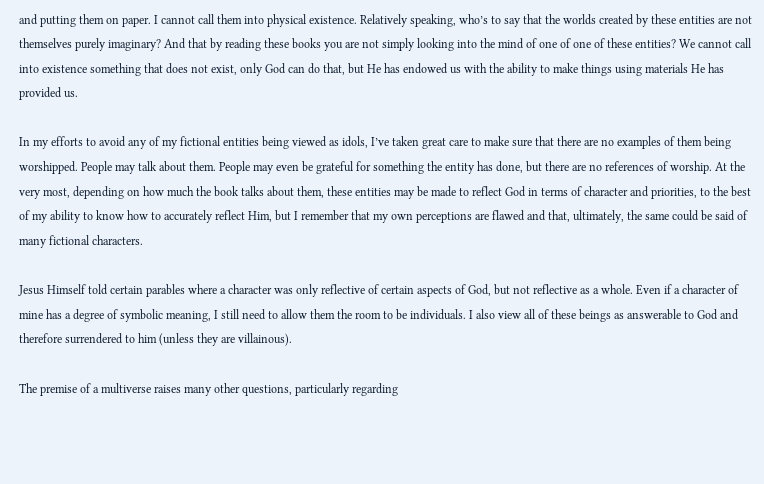and putting them on paper. I cannot call them into physical existence. Relatively speaking, who’s to say that the worlds created by these entities are not themselves purely imaginary? And that by reading these books you are not simply looking into the mind of one of one of these entities? We cannot call into existence something that does not exist, only God can do that, but He has endowed us with the ability to make things using materials He has provided us.

In my efforts to avoid any of my fictional entities being viewed as idols, I’ve taken great care to make sure that there are no examples of them being worshipped. People may talk about them. People may even be grateful for something the entity has done, but there are no references of worship. At the very most, depending on how much the book talks about them, these entities may be made to reflect God in terms of character and priorities, to the best of my ability to know how to accurately reflect Him, but I remember that my own perceptions are flawed and that, ultimately, the same could be said of many fictional characters.

Jesus Himself told certain parables where a character was only reflective of certain aspects of God, but not reflective as a whole. Even if a character of mine has a degree of symbolic meaning, I still need to allow them the room to be individuals. I also view all of these beings as answerable to God and therefore surrendered to him (unless they are villainous).

The premise of a multiverse raises many other questions, particularly regarding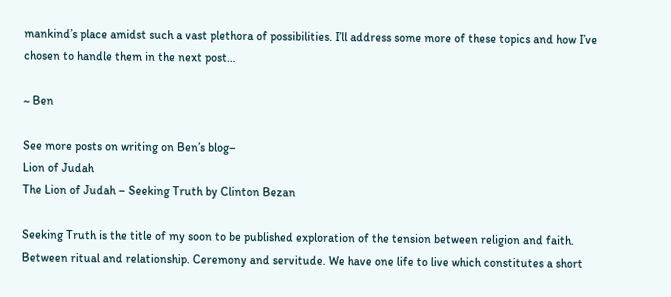mankind’s place amidst such a vast plethora of possibilities. I’ll address some more of these topics and how I’ve chosen to handle them in the next post…

~ Ben

See more posts on writing on Ben’s blog–
Lion of Judah
The Lion of Judah – Seeking Truth by Clinton Bezan

Seeking Truth is the title of my soon to be published exploration of the tension between religion and faith. Between ritual and relationship. Ceremony and servitude. We have one life to live which constitutes a short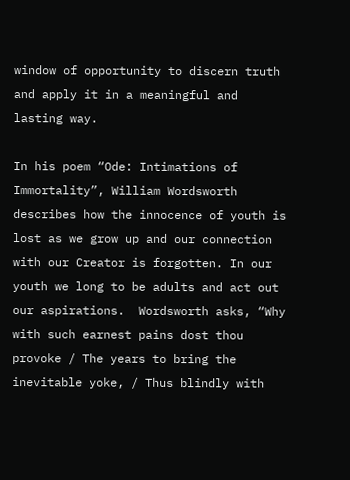window of opportunity to discern truth and apply it in a meaningful and lasting way.

In his poem “Ode: Intimations of Immortality”, William Wordsworth describes how the innocence of youth is lost as we grow up and our connection with our Creator is forgotten. In our youth we long to be adults and act out our aspirations.  Wordsworth asks, “Why with such earnest pains dost thou provoke / The years to bring the inevitable yoke, / Thus blindly with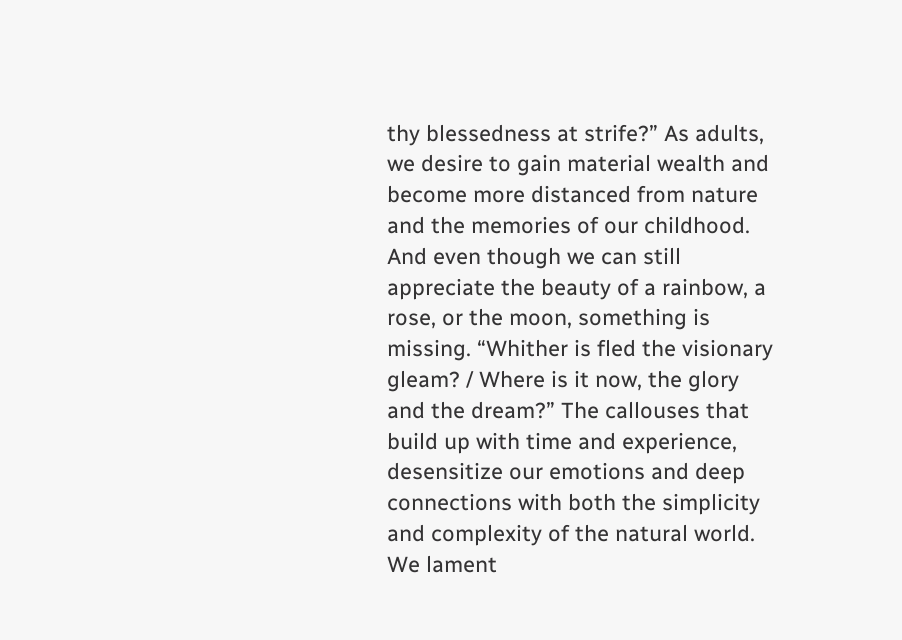thy blessedness at strife?” As adults, we desire to gain material wealth and become more distanced from nature and the memories of our childhood. And even though we can still appreciate the beauty of a rainbow, a rose, or the moon, something is missing. “Whither is fled the visionary gleam? / Where is it now, the glory and the dream?” The callouses that build up with time and experience, desensitize our emotions and deep connections with both the simplicity and complexity of the natural world. We lament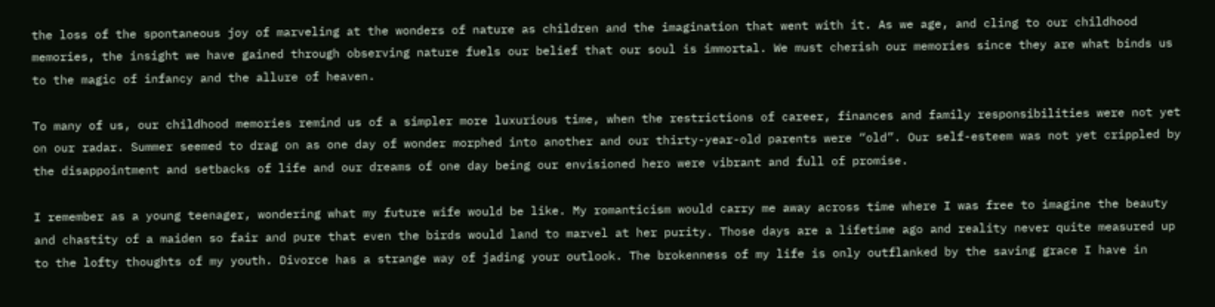the loss of the spontaneous joy of marveling at the wonders of nature as children and the imagination that went with it. As we age, and cling to our childhood memories, the insight we have gained through observing nature fuels our belief that our soul is immortal. We must cherish our memories since they are what binds us to the magic of infancy and the allure of heaven.

To many of us, our childhood memories remind us of a simpler more luxurious time, when the restrictions of career, finances and family responsibilities were not yet on our radar. Summer seemed to drag on as one day of wonder morphed into another and our thirty-year-old parents were “old”. Our self-esteem was not yet crippled by the disappointment and setbacks of life and our dreams of one day being our envisioned hero were vibrant and full of promise.

I remember as a young teenager, wondering what my future wife would be like. My romanticism would carry me away across time where I was free to imagine the beauty and chastity of a maiden so fair and pure that even the birds would land to marvel at her purity. Those days are a lifetime ago and reality never quite measured up to the lofty thoughts of my youth. Divorce has a strange way of jading your outlook. The brokenness of my life is only outflanked by the saving grace I have in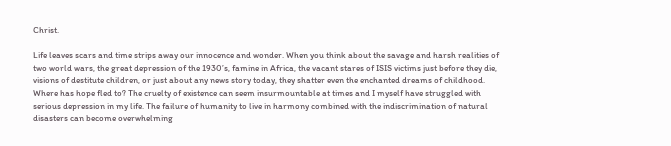Christ.

Life leaves scars and time strips away our innocence and wonder. When you think about the savage and harsh realities of two world wars, the great depression of the 1930’s, famine in Africa, the vacant stares of ISIS victims just before they die, visions of destitute children, or just about any news story today, they shatter even the enchanted dreams of childhood. Where has hope fled to? The cruelty of existence can seem insurmountable at times and I myself have struggled with serious depression in my life. The failure of humanity to live in harmony combined with the indiscrimination of natural disasters can become overwhelming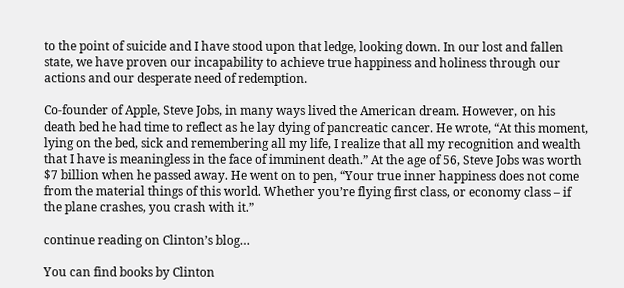to the point of suicide and I have stood upon that ledge, looking down. In our lost and fallen state, we have proven our incapability to achieve true happiness and holiness through our actions and our desperate need of redemption.

Co-founder of Apple, Steve Jobs, in many ways lived the American dream. However, on his death bed he had time to reflect as he lay dying of pancreatic cancer. He wrote, “At this moment, lying on the bed, sick and remembering all my life, I realize that all my recognition and wealth that I have is meaningless in the face of imminent death.” At the age of 56, Steve Jobs was worth $7 billion when he passed away. He went on to pen, “Your true inner happiness does not come from the material things of this world. Whether you’re flying first class, or economy class – if the plane crashes, you crash with it.”

continue reading on Clinton’s blog…

You can find books by Clinton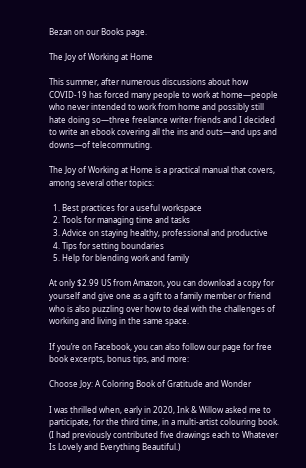Bezan on our Books page.

The Joy of Working at Home

This summer, after numerous discussions about how COVID-19 has forced many people to work at home—people who never intended to work from home and possibly still hate doing so—three freelance writer friends and I decided to write an ebook covering all the ins and outs—and ups and downs—of telecommuting.

The Joy of Working at Home is a practical manual that covers, among several other topics:

  1. Best practices for a useful workspace
  2. Tools for managing time and tasks
  3. Advice on staying healthy, professional and productive
  4. Tips for setting boundaries
  5. Help for blending work and family

At only $2.99 US from Amazon, you can download a copy for yourself and give one as a gift to a family member or friend who is also puzzling over how to deal with the challenges of working and living in the same space.

If you’re on Facebook, you can also follow our page for free book excerpts, bonus tips, and more:

Choose Joy: A Coloring Book of Gratitude and Wonder

I was thrilled when, early in 2020, Ink & Willow asked me to participate, for the third time, in a multi-artist colouring book. (I had previously contributed five drawings each to Whatever Is Lovely and Everything Beautiful.)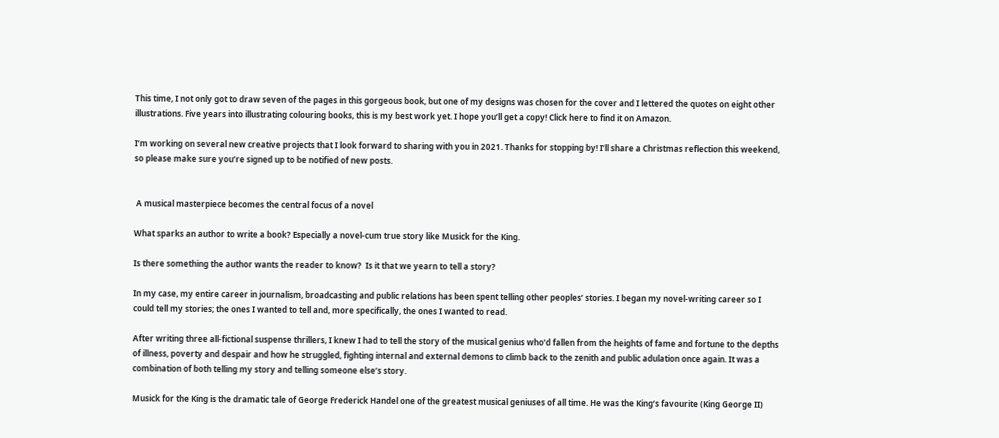This time, I not only got to draw seven of the pages in this gorgeous book, but one of my designs was chosen for the cover and I lettered the quotes on eight other illustrations. Five years into illustrating colouring books, this is my best work yet. I hope you’ll get a copy! Click here to find it on Amazon.

I’m working on several new creative projects that I look forward to sharing with you in 2021. Thanks for stopping by! I’ll share a Christmas reflection this weekend, so please make sure you’re signed up to be notified of new posts.


 A musical masterpiece becomes the central focus of a novel

What sparks an author to write a book? Especially a novel-cum true story like Musick for the King.

Is there something the author wants the reader to know?  Is it that we yearn to tell a story?

In my case, my entire career in journalism, broadcasting and public relations has been spent telling other peoples’ stories. I began my novel-writing career so I could tell my stories; the ones I wanted to tell and, more specifically, the ones I wanted to read.

After writing three all-fictional suspense thrillers, I knew I had to tell the story of the musical genius who’d fallen from the heights of fame and fortune to the depths of illness, poverty and despair and how he struggled, fighting internal and external demons to climb back to the zenith and public adulation once again. It was a combination of both telling my story and telling someone else’s story.

Musick for the King is the dramatic tale of George Frederick Handel one of the greatest musical geniuses of all time. He was the King’s favourite (King George II)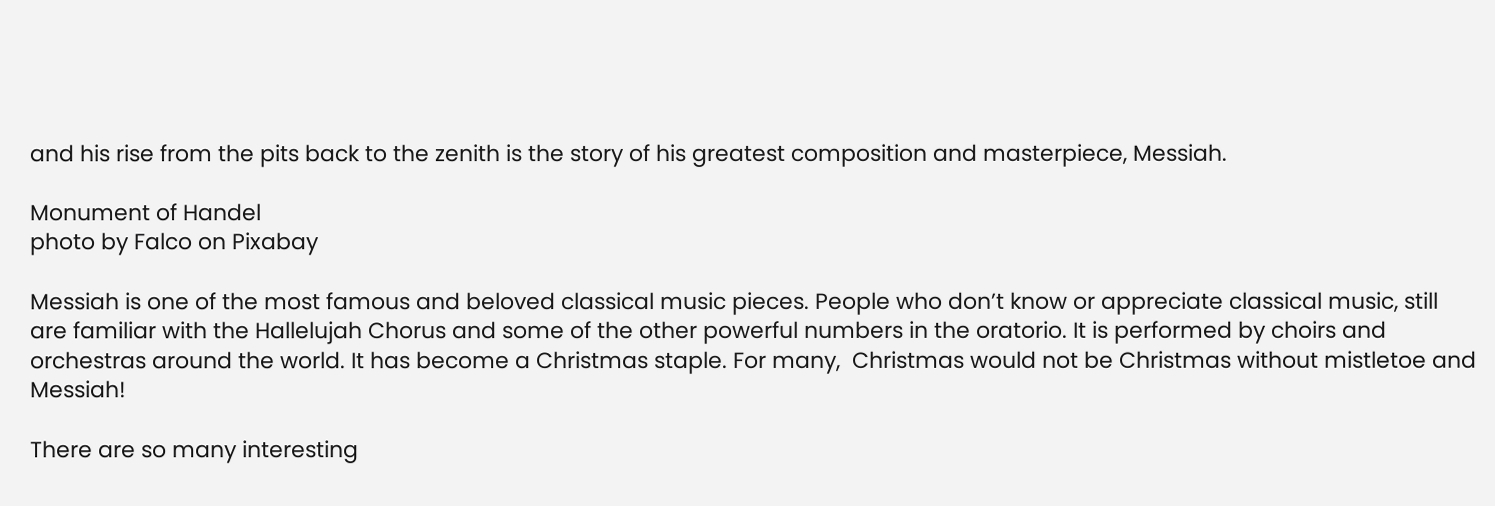and his rise from the pits back to the zenith is the story of his greatest composition and masterpiece, Messiah.

Monument of Handel
photo by Falco on Pixabay

Messiah is one of the most famous and beloved classical music pieces. People who don’t know or appreciate classical music, still are familiar with the Hallelujah Chorus and some of the other powerful numbers in the oratorio. It is performed by choirs and orchestras around the world. It has become a Christmas staple. For many,  Christmas would not be Christmas without mistletoe and Messiah!

There are so many interesting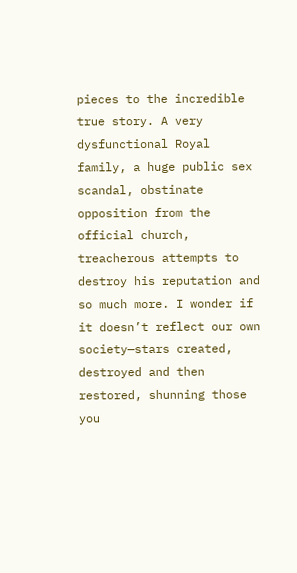pieces to the incredible true story. A very dysfunctional Royal family, a huge public sex scandal, obstinate opposition from the official church, treacherous attempts to destroy his reputation and so much more. I wonder if it doesn’t reflect our own society—stars created, destroyed and then restored, shunning those you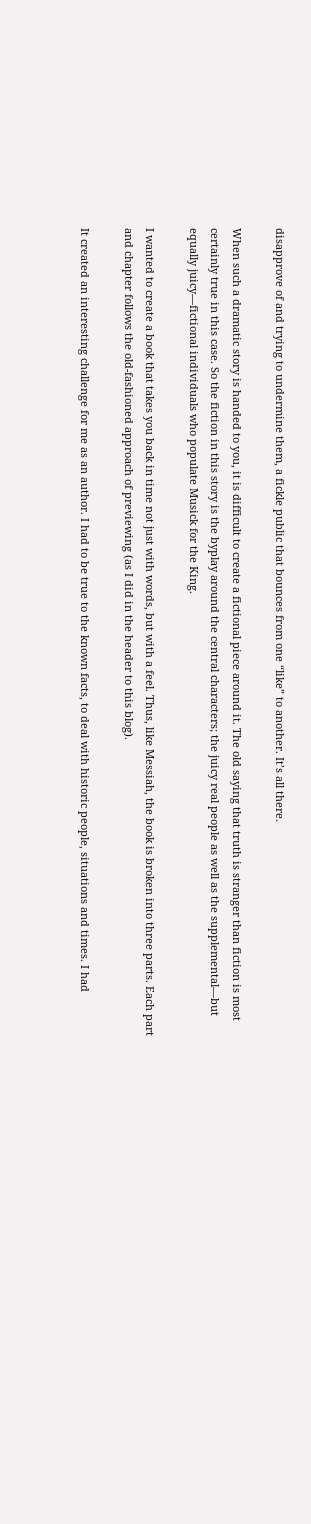disapprove of and trying to undermine them, a fickle public that bounces from one “like” to another. It’s all there.

When such a dramatic story is handed to you, it is difficult to create a fictional piece around it. The old saying that truth is stranger than fiction is most certainly true in this case. So the fiction in this story is the byplay around the central characters; the juicy real people as well as the supplemental—but equally juicy—fictional individuals who populate Musick for the King.

I wanted to create a book that takes you back in time not just with words, but with a feel. Thus, like Messiah, the book is broken into three parts. Each part and chapter follows the old-fashioned approach of previewing (as I did in the header to this blog).

It created an interesting challenge for me as an author. I had to be true to the known facts, to deal with historic people, situations and times. I had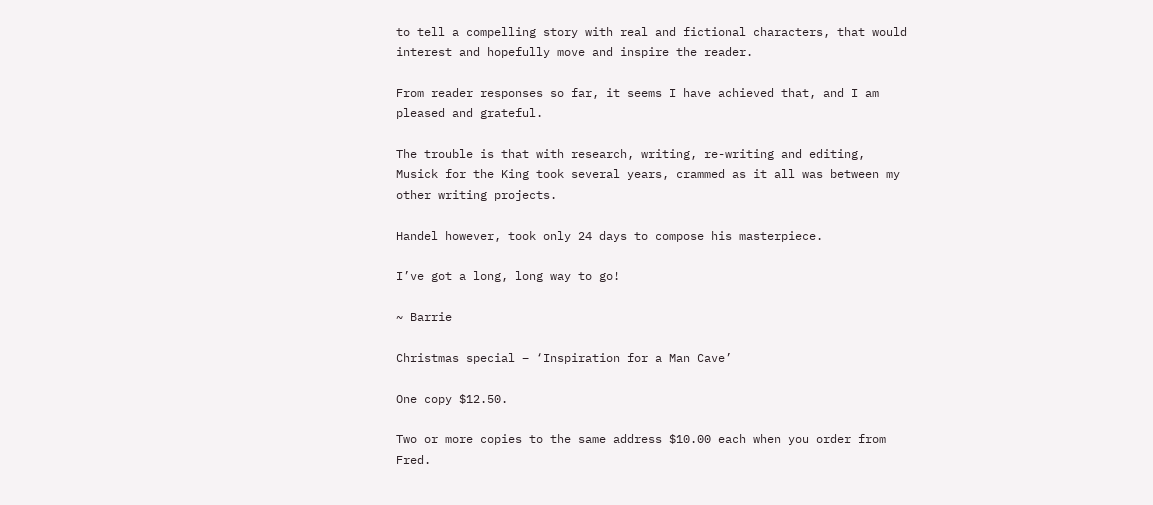to tell a compelling story with real and fictional characters, that would interest and hopefully move and inspire the reader.

From reader responses so far, it seems I have achieved that, and I am pleased and grateful.

The trouble is that with research, writing, re-writing and editing, Musick for the King took several years, crammed as it all was between my other writing projects.

Handel however, took only 24 days to compose his masterpiece.

I’ve got a long, long way to go!

~ Barrie

Christmas special – ‘Inspiration for a Man Cave’

One copy $12.50.

Two or more copies to the same address $10.00 each when you order from Fred.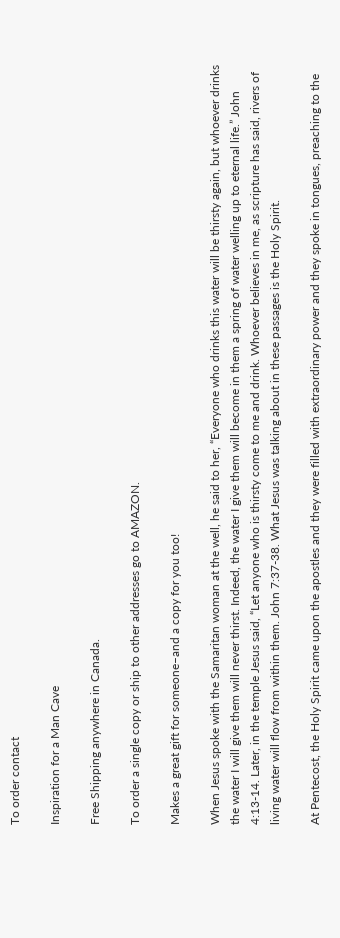To order contact

Inspiration for a Man Cave

Free Shipping anywhere in Canada.

To order a single copy or ship to other addresses go to AMAZON.

Makes a great gift for someone–and a copy for you too!

When Jesus spoke with the Samaritan woman at the well, he said to her, “Everyone who drinks this water will be thirsty again, but whoever drinks the water I will give them will never thirst. Indeed, the water I give them will become in them a spring of water welling up to eternal life.” John 4:13-14. Later, in the temple Jesus said, “Let anyone who is thirsty come to me and drink. Whoever believes in me, as scripture has said, rivers of living water will flow from within them. John 7:37-38. What Jesus was talking about in these passages is the Holy Spirit.

At Pentecost, the Holy Spirit came upon the apostles and they were filled with extraordinary power and they spoke in tongues, preaching to the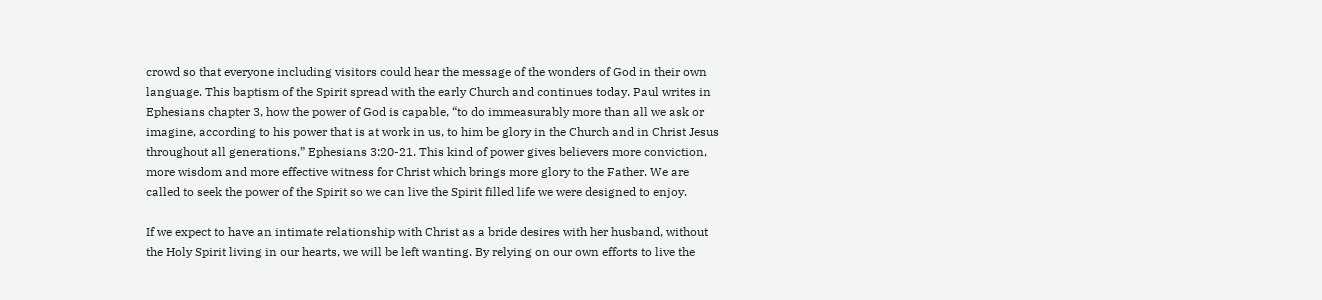crowd so that everyone including visitors could hear the message of the wonders of God in their own language. This baptism of the Spirit spread with the early Church and continues today. Paul writes in Ephesians chapter 3, how the power of God is capable, “to do immeasurably more than all we ask or imagine, according to his power that is at work in us, to him be glory in the Church and in Christ Jesus throughout all generations,” Ephesians 3:20-21. This kind of power gives believers more conviction, more wisdom and more effective witness for Christ which brings more glory to the Father. We are called to seek the power of the Spirit so we can live the Spirit filled life we were designed to enjoy.

If we expect to have an intimate relationship with Christ as a bride desires with her husband, without the Holy Spirit living in our hearts, we will be left wanting. By relying on our own efforts to live the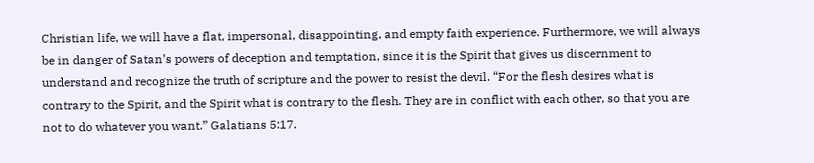Christian life, we will have a flat, impersonal, disappointing, and empty faith experience. Furthermore, we will always be in danger of Satan’s powers of deception and temptation, since it is the Spirit that gives us discernment to understand and recognize the truth of scripture and the power to resist the devil. “For the flesh desires what is contrary to the Spirit, and the Spirit what is contrary to the flesh. They are in conflict with each other, so that you are not to do whatever you want.” Galatians 5:17.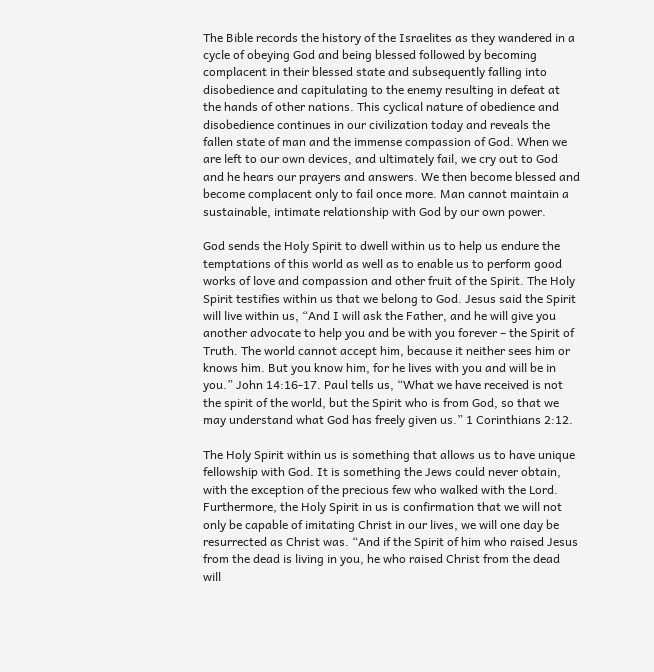The Bible records the history of the Israelites as they wandered in a cycle of obeying God and being blessed followed by becoming complacent in their blessed state and subsequently falling into disobedience and capitulating to the enemy resulting in defeat at the hands of other nations. This cyclical nature of obedience and disobedience continues in our civilization today and reveals the fallen state of man and the immense compassion of God. When we are left to our own devices, and ultimately fail, we cry out to God and he hears our prayers and answers. We then become blessed and become complacent only to fail once more. Man cannot maintain a sustainable, intimate relationship with God by our own power.

God sends the Holy Spirit to dwell within us to help us endure the temptations of this world as well as to enable us to perform good works of love and compassion and other fruit of the Spirit. The Holy Spirit testifies within us that we belong to God. Jesus said the Spirit will live within us, “And I will ask the Father, and he will give you another advocate to help you and be with you forever – the Spirit of Truth. The world cannot accept him, because it neither sees him or knows him. But you know him, for he lives with you and will be in you.” John 14:16-17. Paul tells us, “What we have received is not the spirit of the world, but the Spirit who is from God, so that we may understand what God has freely given us.” 1 Corinthians 2:12.

The Holy Spirit within us is something that allows us to have unique fellowship with God. It is something the Jews could never obtain, with the exception of the precious few who walked with the Lord. Furthermore, the Holy Spirit in us is confirmation that we will not only be capable of imitating Christ in our lives, we will one day be resurrected as Christ was. “And if the Spirit of him who raised Jesus from the dead is living in you, he who raised Christ from the dead will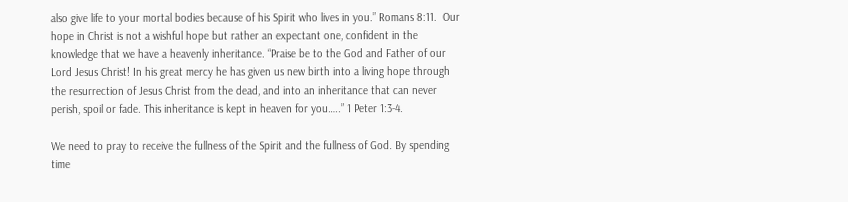also give life to your mortal bodies because of his Spirit who lives in you.” Romans 8:11.  Our hope in Christ is not a wishful hope but rather an expectant one, confident in the knowledge that we have a heavenly inheritance. “Praise be to the God and Father of our Lord Jesus Christ! In his great mercy he has given us new birth into a living hope through the resurrection of Jesus Christ from the dead, and into an inheritance that can never perish, spoil or fade. This inheritance is kept in heaven for you…..” 1 Peter 1:3-4.

We need to pray to receive the fullness of the Spirit and the fullness of God. By spending time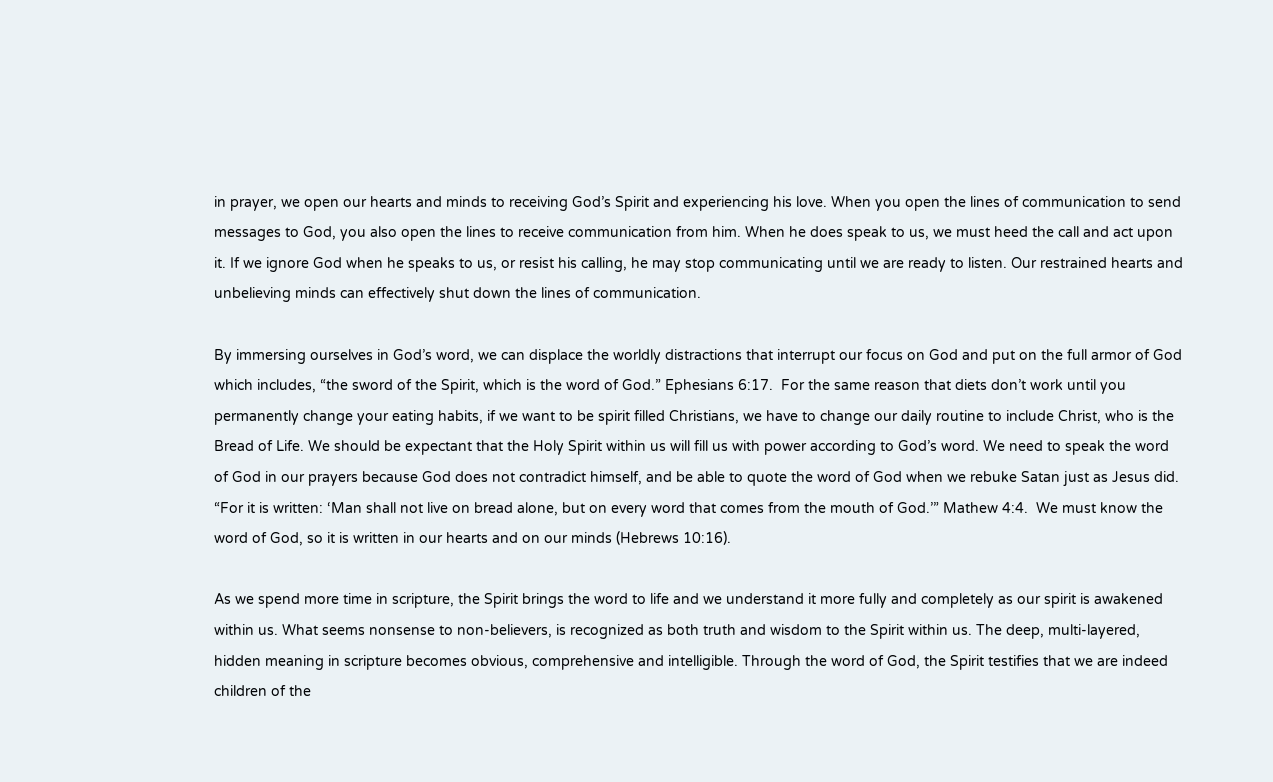in prayer, we open our hearts and minds to receiving God’s Spirit and experiencing his love. When you open the lines of communication to send messages to God, you also open the lines to receive communication from him. When he does speak to us, we must heed the call and act upon it. If we ignore God when he speaks to us, or resist his calling, he may stop communicating until we are ready to listen. Our restrained hearts and unbelieving minds can effectively shut down the lines of communication.

By immersing ourselves in God’s word, we can displace the worldly distractions that interrupt our focus on God and put on the full armor of God which includes, “the sword of the Spirit, which is the word of God.” Ephesians 6:17.  For the same reason that diets don’t work until you permanently change your eating habits, if we want to be spirit filled Christians, we have to change our daily routine to include Christ, who is the Bread of Life. We should be expectant that the Holy Spirit within us will fill us with power according to God’s word. We need to speak the word of God in our prayers because God does not contradict himself, and be able to quote the word of God when we rebuke Satan just as Jesus did. “For it is written: ‘Man shall not live on bread alone, but on every word that comes from the mouth of God.’” Mathew 4:4.  We must know the word of God, so it is written in our hearts and on our minds (Hebrews 10:16).

As we spend more time in scripture, the Spirit brings the word to life and we understand it more fully and completely as our spirit is awakened within us. What seems nonsense to non-believers, is recognized as both truth and wisdom to the Spirit within us. The deep, multi-layered, hidden meaning in scripture becomes obvious, comprehensive and intelligible. Through the word of God, the Spirit testifies that we are indeed children of the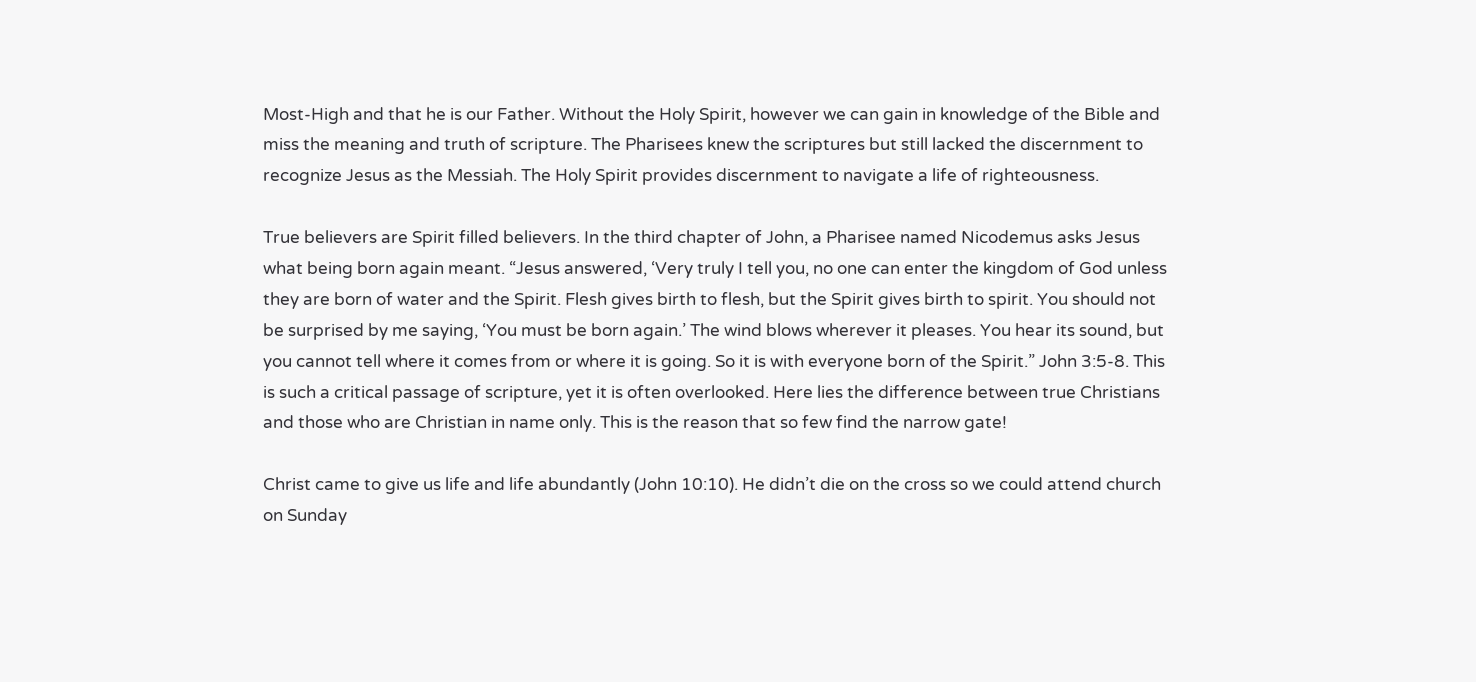Most-High and that he is our Father. Without the Holy Spirit, however we can gain in knowledge of the Bible and miss the meaning and truth of scripture. The Pharisees knew the scriptures but still lacked the discernment to recognize Jesus as the Messiah. The Holy Spirit provides discernment to navigate a life of righteousness.

True believers are Spirit filled believers. In the third chapter of John, a Pharisee named Nicodemus asks Jesus what being born again meant. “Jesus answered, ‘Very truly I tell you, no one can enter the kingdom of God unless they are born of water and the Spirit. Flesh gives birth to flesh, but the Spirit gives birth to spirit. You should not be surprised by me saying, ‘You must be born again.’ The wind blows wherever it pleases. You hear its sound, but you cannot tell where it comes from or where it is going. So it is with everyone born of the Spirit.” John 3:5-8. This is such a critical passage of scripture, yet it is often overlooked. Here lies the difference between true Christians and those who are Christian in name only. This is the reason that so few find the narrow gate!

Christ came to give us life and life abundantly (John 10:10). He didn’t die on the cross so we could attend church on Sunday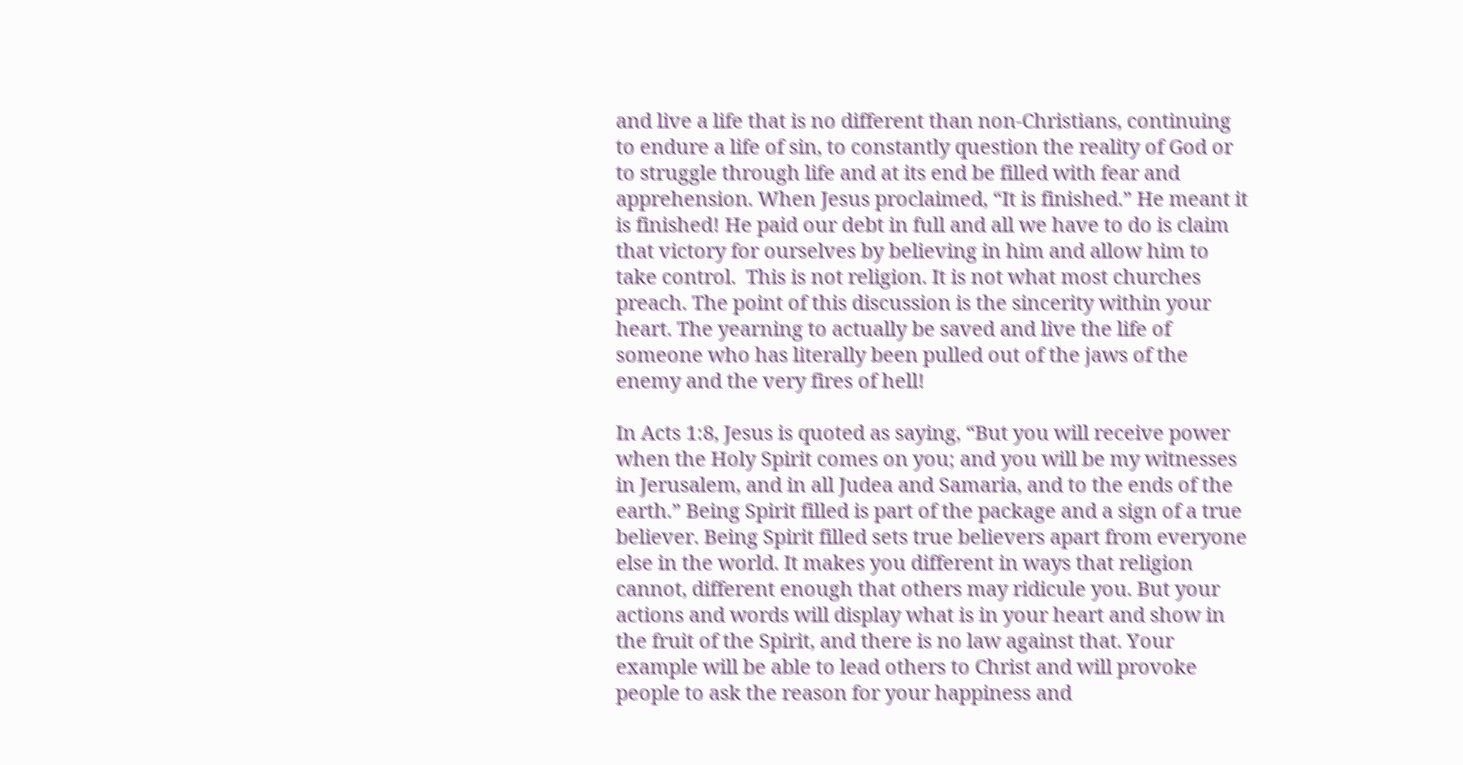and live a life that is no different than non-Christians, continuing to endure a life of sin, to constantly question the reality of God or to struggle through life and at its end be filled with fear and apprehension. When Jesus proclaimed, “It is finished.” He meant it is finished! He paid our debt in full and all we have to do is claim that victory for ourselves by believing in him and allow him to take control.  This is not religion. It is not what most churches preach. The point of this discussion is the sincerity within your heart. The yearning to actually be saved and live the life of someone who has literally been pulled out of the jaws of the enemy and the very fires of hell!

In Acts 1:8, Jesus is quoted as saying, “But you will receive power when the Holy Spirit comes on you; and you will be my witnesses in Jerusalem, and in all Judea and Samaria, and to the ends of the earth.” Being Spirit filled is part of the package and a sign of a true believer. Being Spirit filled sets true believers apart from everyone else in the world. It makes you different in ways that religion cannot, different enough that others may ridicule you. But your actions and words will display what is in your heart and show in the fruit of the Spirit, and there is no law against that. Your example will be able to lead others to Christ and will provoke people to ask the reason for your happiness and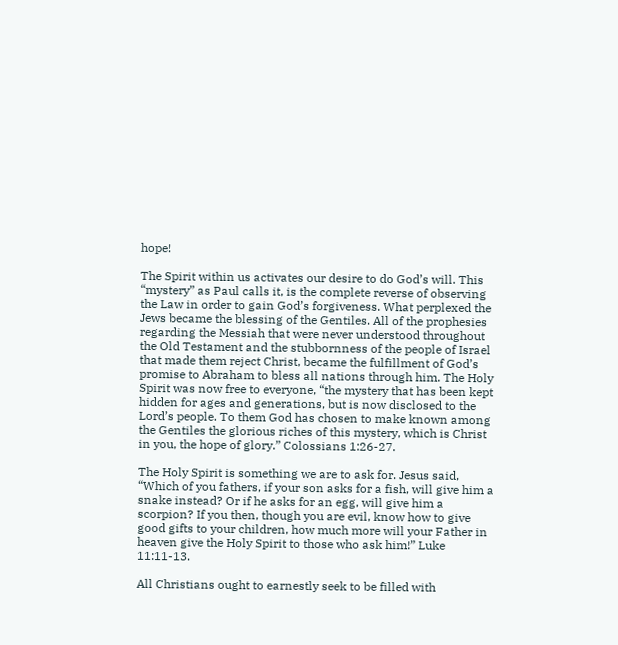hope!

The Spirit within us activates our desire to do God’s will. This “mystery” as Paul calls it, is the complete reverse of observing the Law in order to gain God’s forgiveness. What perplexed the Jews became the blessing of the Gentiles. All of the prophesies regarding the Messiah that were never understood throughout the Old Testament and the stubbornness of the people of Israel that made them reject Christ, became the fulfillment of God’s promise to Abraham to bless all nations through him. The Holy Spirit was now free to everyone, “the mystery that has been kept hidden for ages and generations, but is now disclosed to the Lord’s people. To them God has chosen to make known among the Gentiles the glorious riches of this mystery, which is Christ in you, the hope of glory.” Colossians 1:26-27.

The Holy Spirit is something we are to ask for. Jesus said, “Which of you fathers, if your son asks for a fish, will give him a snake instead? Or if he asks for an egg, will give him a scorpion? If you then, though you are evil, know how to give good gifts to your children, how much more will your Father in heaven give the Holy Spirit to those who ask him!” Luke 11:11-13.

All Christians ought to earnestly seek to be filled with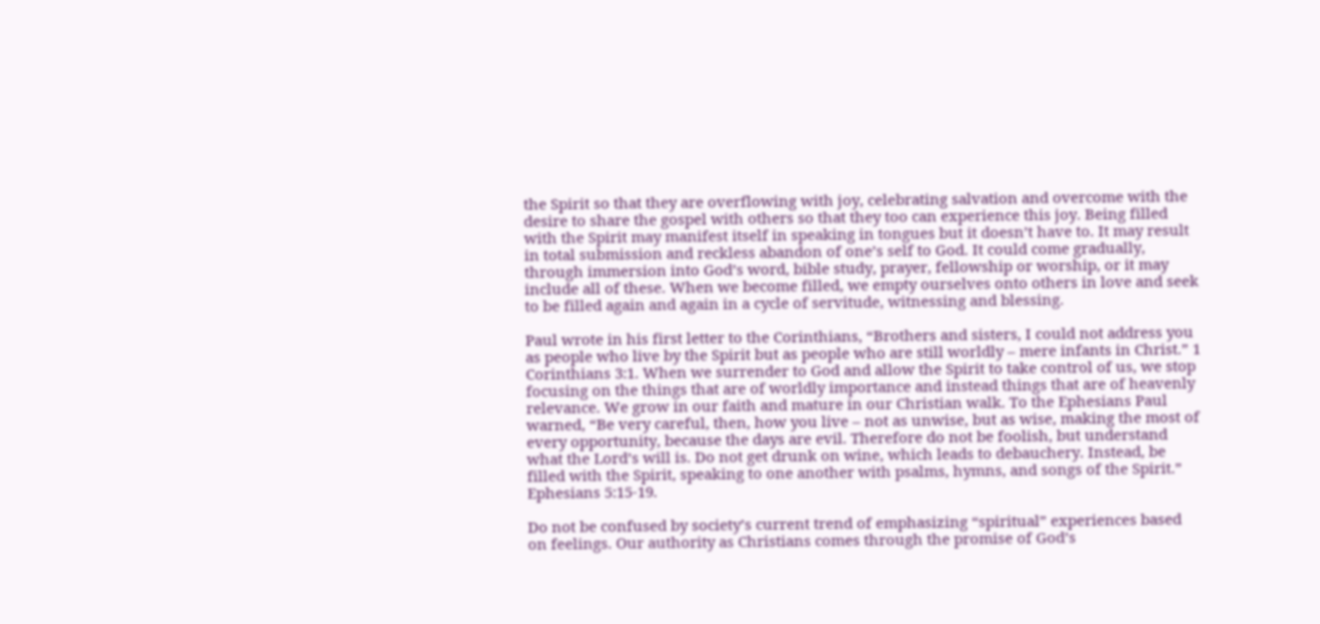the Spirit so that they are overflowing with joy, celebrating salvation and overcome with the desire to share the gospel with others so that they too can experience this joy. Being filled with the Spirit may manifest itself in speaking in tongues but it doesn’t have to. It may result in total submission and reckless abandon of one’s self to God. It could come gradually, through immersion into God’s word, bible study, prayer, fellowship or worship, or it may include all of these. When we become filled, we empty ourselves onto others in love and seek to be filled again and again in a cycle of servitude, witnessing and blessing.

Paul wrote in his first letter to the Corinthians, “Brothers and sisters, I could not address you as people who live by the Spirit but as people who are still worldly – mere infants in Christ.” 1 Corinthians 3:1. When we surrender to God and allow the Spirit to take control of us, we stop focusing on the things that are of worldly importance and instead things that are of heavenly relevance. We grow in our faith and mature in our Christian walk. To the Ephesians Paul warned, “Be very careful, then, how you live – not as unwise, but as wise, making the most of every opportunity, because the days are evil. Therefore do not be foolish, but understand what the Lord’s will is. Do not get drunk on wine, which leads to debauchery. Instead, be filled with the Spirit, speaking to one another with psalms, hymns, and songs of the Spirit.” Ephesians 5:15-19.

Do not be confused by society’s current trend of emphasizing “spiritual” experiences based on feelings. Our authority as Christians comes through the promise of God’s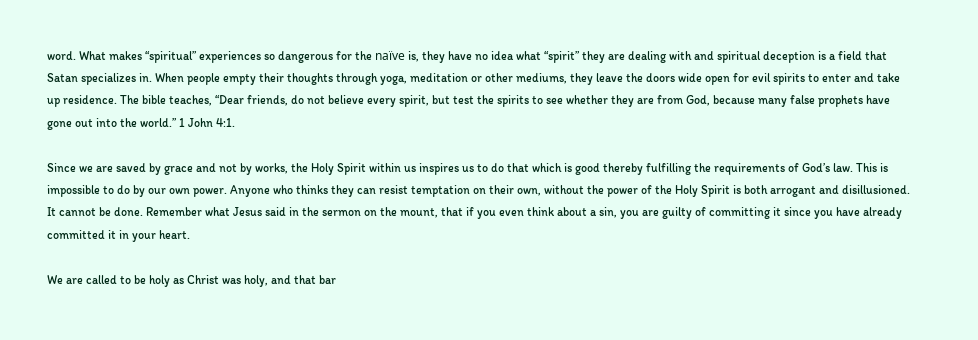word. What makes “spiritual” experiences so dangerous for the naïve is, they have no idea what “spirit” they are dealing with and spiritual deception is a field that Satan specializes in. When people empty their thoughts through yoga, meditation or other mediums, they leave the doors wide open for evil spirits to enter and take up residence. The bible teaches, “Dear friends, do not believe every spirit, but test the spirits to see whether they are from God, because many false prophets have gone out into the world.” 1 John 4:1.

Since we are saved by grace and not by works, the Holy Spirit within us inspires us to do that which is good thereby fulfilling the requirements of God’s law. This is impossible to do by our own power. Anyone who thinks they can resist temptation on their own, without the power of the Holy Spirit is both arrogant and disillusioned. It cannot be done. Remember what Jesus said in the sermon on the mount, that if you even think about a sin, you are guilty of committing it since you have already committed it in your heart.

We are called to be holy as Christ was holy, and that bar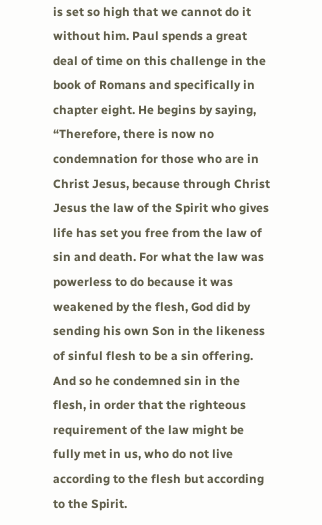is set so high that we cannot do it without him. Paul spends a great deal of time on this challenge in the book of Romans and specifically in chapter eight. He begins by saying, “Therefore, there is now no condemnation for those who are in Christ Jesus, because through Christ Jesus the law of the Spirit who gives life has set you free from the law of sin and death. For what the law was powerless to do because it was weakened by the flesh, God did by sending his own Son in the likeness of sinful flesh to be a sin offering. And so he condemned sin in the flesh, in order that the righteous requirement of the law might be fully met in us, who do not live according to the flesh but according to the Spirit.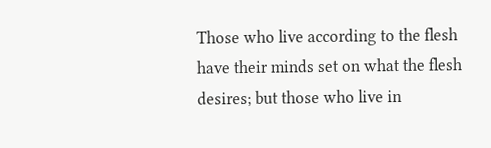Those who live according to the flesh have their minds set on what the flesh desires; but those who live in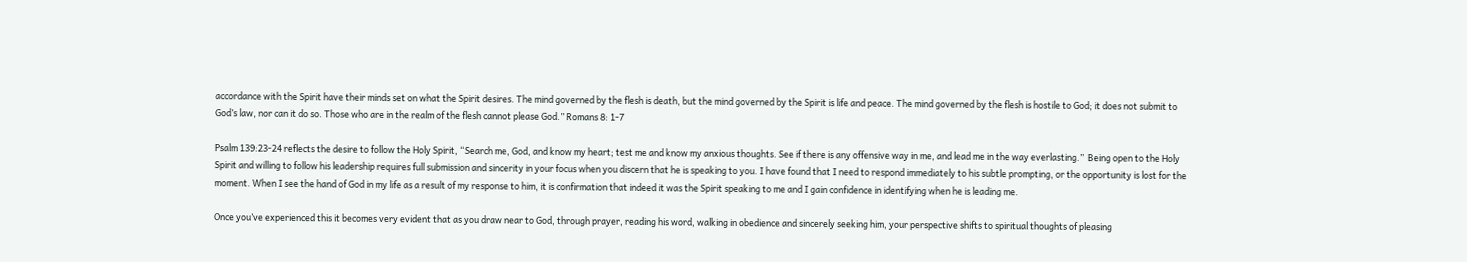accordance with the Spirit have their minds set on what the Spirit desires. The mind governed by the flesh is death, but the mind governed by the Spirit is life and peace. The mind governed by the flesh is hostile to God; it does not submit to God’s law, nor can it do so. Those who are in the realm of the flesh cannot please God.” Romans 8: 1-7

Psalm 139:23-24 reflects the desire to follow the Holy Spirit, “Search me, God, and know my heart; test me and know my anxious thoughts. See if there is any offensive way in me, and lead me in the way everlasting.”  Being open to the Holy Spirit and willing to follow his leadership requires full submission and sincerity in your focus when you discern that he is speaking to you. I have found that I need to respond immediately to his subtle prompting, or the opportunity is lost for the moment. When I see the hand of God in my life as a result of my response to him, it is confirmation that indeed it was the Spirit speaking to me and I gain confidence in identifying when he is leading me.

Once you’ve experienced this it becomes very evident that as you draw near to God, through prayer, reading his word, walking in obedience and sincerely seeking him, your perspective shifts to spiritual thoughts of pleasing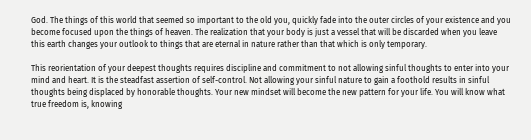God. The things of this world that seemed so important to the old you, quickly fade into the outer circles of your existence and you become focused upon the things of heaven. The realization that your body is just a vessel that will be discarded when you leave this earth changes your outlook to things that are eternal in nature rather than that which is only temporary.

This reorientation of your deepest thoughts requires discipline and commitment to not allowing sinful thoughts to enter into your mind and heart. It is the steadfast assertion of self-control. Not allowing your sinful nature to gain a foothold results in sinful thoughts being displaced by honorable thoughts. Your new mindset will become the new pattern for your life. You will know what true freedom is, knowing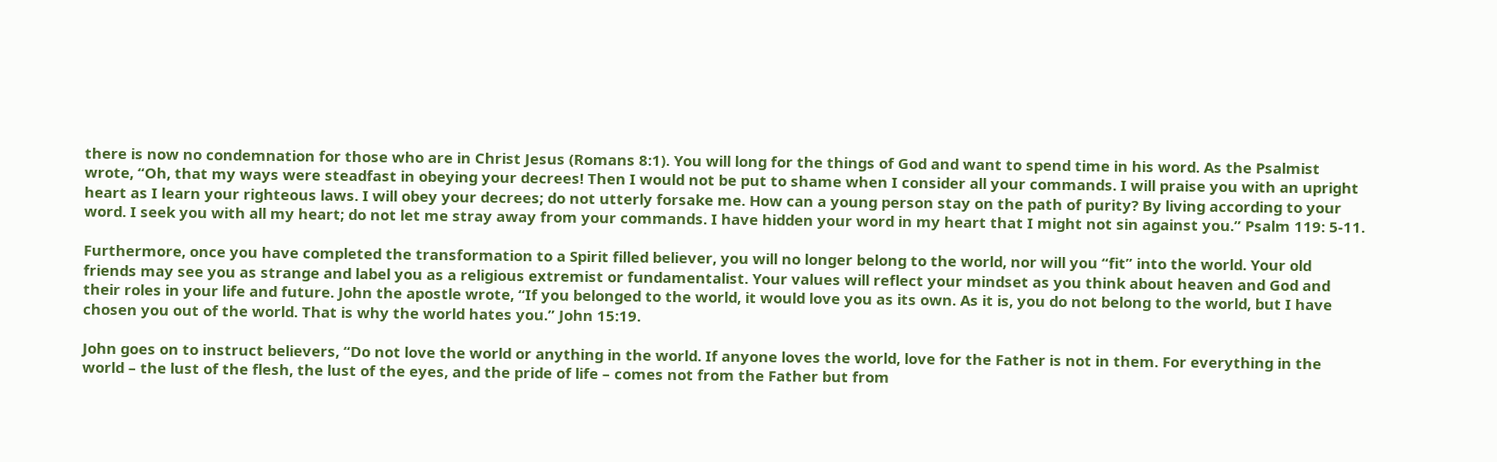there is now no condemnation for those who are in Christ Jesus (Romans 8:1). You will long for the things of God and want to spend time in his word. As the Psalmist wrote, “Oh, that my ways were steadfast in obeying your decrees! Then I would not be put to shame when I consider all your commands. I will praise you with an upright heart as I learn your righteous laws. I will obey your decrees; do not utterly forsake me. How can a young person stay on the path of purity? By living according to your word. I seek you with all my heart; do not let me stray away from your commands. I have hidden your word in my heart that I might not sin against you.” Psalm 119: 5-11.

Furthermore, once you have completed the transformation to a Spirit filled believer, you will no longer belong to the world, nor will you “fit” into the world. Your old friends may see you as strange and label you as a religious extremist or fundamentalist. Your values will reflect your mindset as you think about heaven and God and their roles in your life and future. John the apostle wrote, “If you belonged to the world, it would love you as its own. As it is, you do not belong to the world, but I have chosen you out of the world. That is why the world hates you.” John 15:19.

John goes on to instruct believers, “Do not love the world or anything in the world. If anyone loves the world, love for the Father is not in them. For everything in the world – the lust of the flesh, the lust of the eyes, and the pride of life – comes not from the Father but from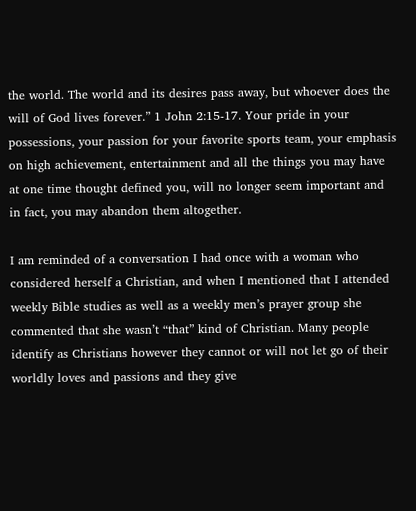the world. The world and its desires pass away, but whoever does the will of God lives forever.” 1 John 2:15-17. Your pride in your possessions, your passion for your favorite sports team, your emphasis on high achievement, entertainment and all the things you may have at one time thought defined you, will no longer seem important and in fact, you may abandon them altogether.

I am reminded of a conversation I had once with a woman who considered herself a Christian, and when I mentioned that I attended weekly Bible studies as well as a weekly men’s prayer group she commented that she wasn’t “that” kind of Christian. Many people identify as Christians however they cannot or will not let go of their worldly loves and passions and they give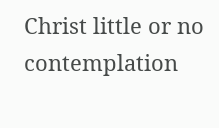Christ little or no contemplation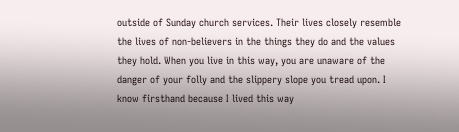outside of Sunday church services. Their lives closely resemble the lives of non-believers in the things they do and the values they hold. When you live in this way, you are unaware of the danger of your folly and the slippery slope you tread upon. I know firsthand because I lived this way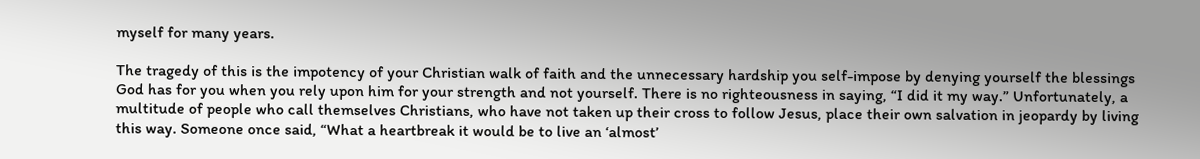myself for many years.

The tragedy of this is the impotency of your Christian walk of faith and the unnecessary hardship you self-impose by denying yourself the blessings God has for you when you rely upon him for your strength and not yourself. There is no righteousness in saying, “I did it my way.” Unfortunately, a multitude of people who call themselves Christians, who have not taken up their cross to follow Jesus, place their own salvation in jeopardy by living this way. Someone once said, “What a heartbreak it would be to live an ‘almost’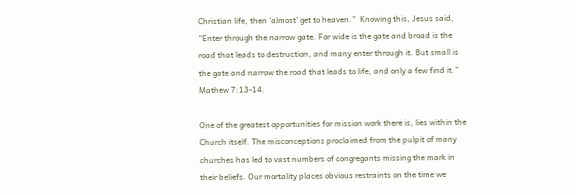Christian life, then ‘almost’ get to heaven.”  Knowing this, Jesus said, “Enter through the narrow gate. For wide is the gate and broad is the road that leads to destruction, and many enter through it. But small is the gate and narrow the road that leads to life, and only a few find it.” Mathew 7:13-14.

One of the greatest opportunities for mission work there is, lies within the Church itself. The misconceptions proclaimed from the pulpit of many churches has led to vast numbers of congregants missing the mark in their beliefs. Our mortality places obvious restraints on the time we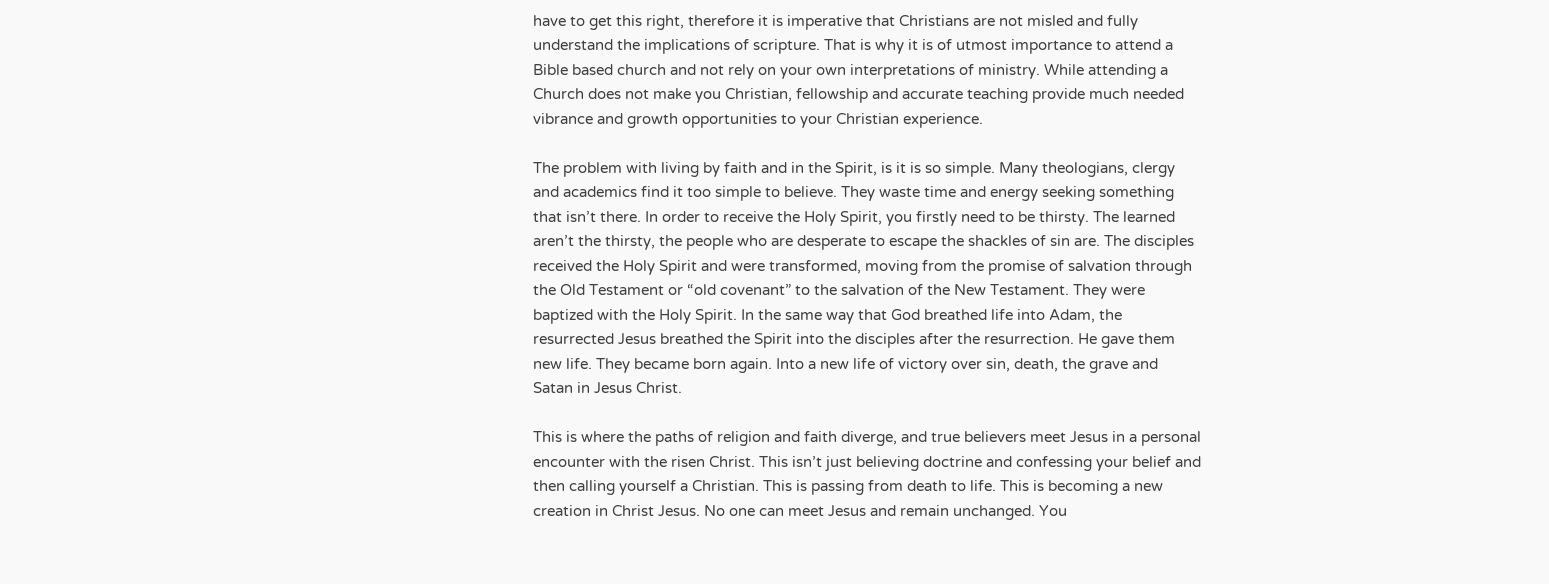have to get this right, therefore it is imperative that Christians are not misled and fully understand the implications of scripture. That is why it is of utmost importance to attend a Bible based church and not rely on your own interpretations of ministry. While attending a Church does not make you Christian, fellowship and accurate teaching provide much needed vibrance and growth opportunities to your Christian experience.

The problem with living by faith and in the Spirit, is it is so simple. Many theologians, clergy and academics find it too simple to believe. They waste time and energy seeking something that isn’t there. In order to receive the Holy Spirit, you firstly need to be thirsty. The learned aren’t the thirsty, the people who are desperate to escape the shackles of sin are. The disciples received the Holy Spirit and were transformed, moving from the promise of salvation through the Old Testament or “old covenant” to the salvation of the New Testament. They were baptized with the Holy Spirit. In the same way that God breathed life into Adam, the resurrected Jesus breathed the Spirit into the disciples after the resurrection. He gave them new life. They became born again. Into a new life of victory over sin, death, the grave and Satan in Jesus Christ.

This is where the paths of religion and faith diverge, and true believers meet Jesus in a personal encounter with the risen Christ. This isn’t just believing doctrine and confessing your belief and then calling yourself a Christian. This is passing from death to life. This is becoming a new creation in Christ Jesus. No one can meet Jesus and remain unchanged. You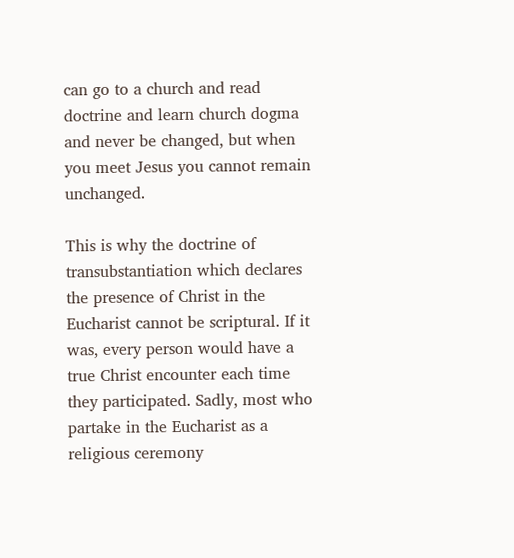can go to a church and read doctrine and learn church dogma and never be changed, but when you meet Jesus you cannot remain unchanged.

This is why the doctrine of transubstantiation which declares the presence of Christ in the Eucharist cannot be scriptural. If it was, every person would have a true Christ encounter each time they participated. Sadly, most who partake in the Eucharist as a religious ceremony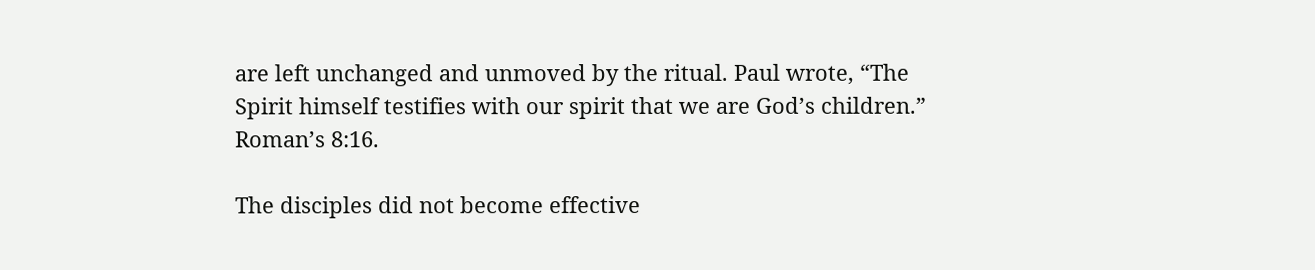are left unchanged and unmoved by the ritual. Paul wrote, “The Spirit himself testifies with our spirit that we are God’s children.” Roman’s 8:16.

The disciples did not become effective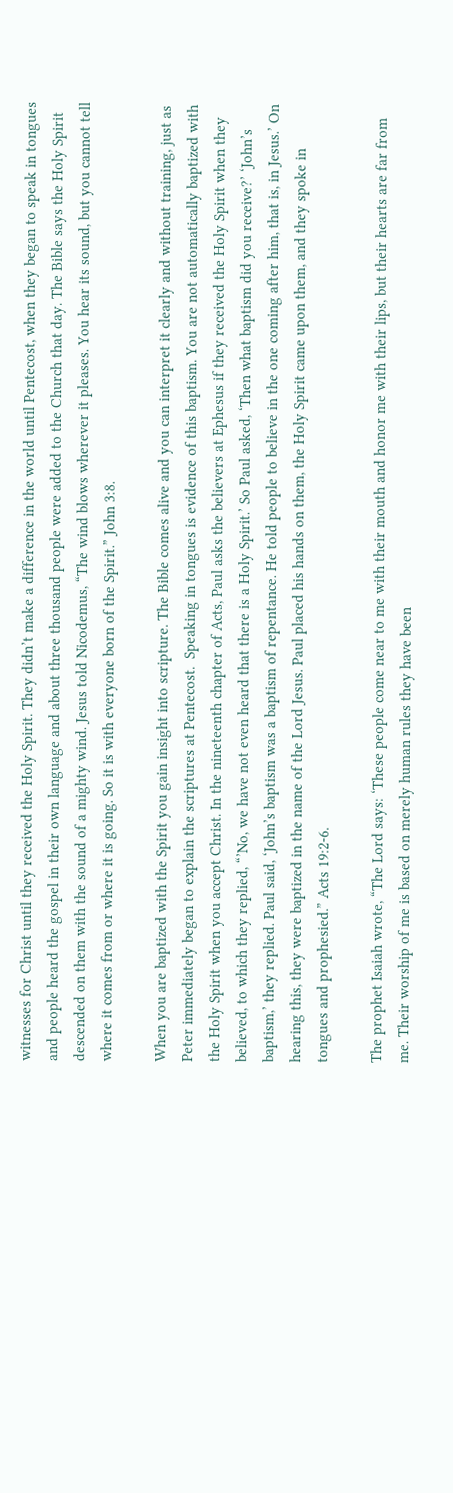witnesses for Christ until they received the Holy Spirit. They didn’t make a difference in the world until Pentecost, when they began to speak in tongues and people heard the gospel in their own language and about three thousand people were added to the Church that day. The Bible says the Holy Spirit descended on them with the sound of a mighty wind. Jesus told Nicodemus, “The wind blows wherever it pleases. You hear its sound, but you cannot tell where it comes from or where it is going. So it is with everyone born of the Spirit.” John 3:8.

When you are baptized with the Spirit you gain insight into scripture. The Bible comes alive and you can interpret it clearly and without training, just as Peter immediately began to explain the scriptures at Pentecost.  Speaking in tongues is evidence of this baptism. You are not automatically baptized with the Holy Spirit when you accept Christ. In the nineteenth chapter of Acts, Paul asks the believers at Ephesus if they received the Holy Spirit when they believed, to which they replied, “’No, we have not even heard that there is a Holy Spirit.’ So Paul asked, ‘Then what baptism did you receive?’ ‘John’s baptism,’ they replied. Paul said, ‘John’s baptism was a baptism of repentance. He told people to believe in the one coming after him, that is, in Jesus.’ On hearing this, they were baptized in the name of the Lord Jesus. Paul placed his hands on them, the Holy Spirit came upon them, and they spoke in tongues and prophesied.” Acts 19:2-6.

The prophet Isaiah wrote, “The Lord says: ‘These people come near to me with their mouth and honor me with their lips, but their hearts are far from me. Their worship of me is based on merely human rules they have been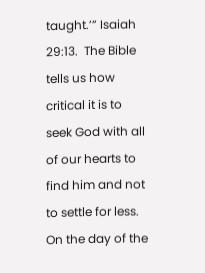taught.’” Isaiah 29:13.  The Bible tells us how critical it is to seek God with all of our hearts to find him and not to settle for less. On the day of the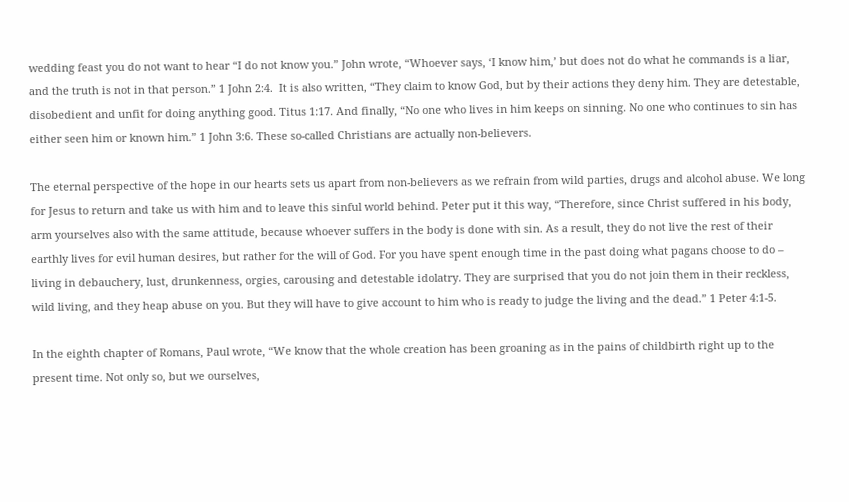wedding feast you do not want to hear “I do not know you.” John wrote, “Whoever says, ‘I know him,’ but does not do what he commands is a liar, and the truth is not in that person.” 1 John 2:4.  It is also written, “They claim to know God, but by their actions they deny him. They are detestable, disobedient and unfit for doing anything good. Titus 1:17. And finally, “No one who lives in him keeps on sinning. No one who continues to sin has either seen him or known him.” 1 John 3:6. These so-called Christians are actually non-believers.

The eternal perspective of the hope in our hearts sets us apart from non-believers as we refrain from wild parties, drugs and alcohol abuse. We long for Jesus to return and take us with him and to leave this sinful world behind. Peter put it this way, “Therefore, since Christ suffered in his body, arm yourselves also with the same attitude, because whoever suffers in the body is done with sin. As a result, they do not live the rest of their earthly lives for evil human desires, but rather for the will of God. For you have spent enough time in the past doing what pagans choose to do – living in debauchery, lust, drunkenness, orgies, carousing and detestable idolatry. They are surprised that you do not join them in their reckless, wild living, and they heap abuse on you. But they will have to give account to him who is ready to judge the living and the dead.” 1 Peter 4:1-5.

In the eighth chapter of Romans, Paul wrote, “We know that the whole creation has been groaning as in the pains of childbirth right up to the present time. Not only so, but we ourselves,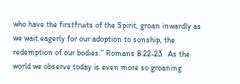who have the firstfruits of the Spirit, groan inwardly as we wait eagerly for our adoption to sonship, the redemption of our bodies.” Romans 8:22-23.  As the world we observe today is even more so groaning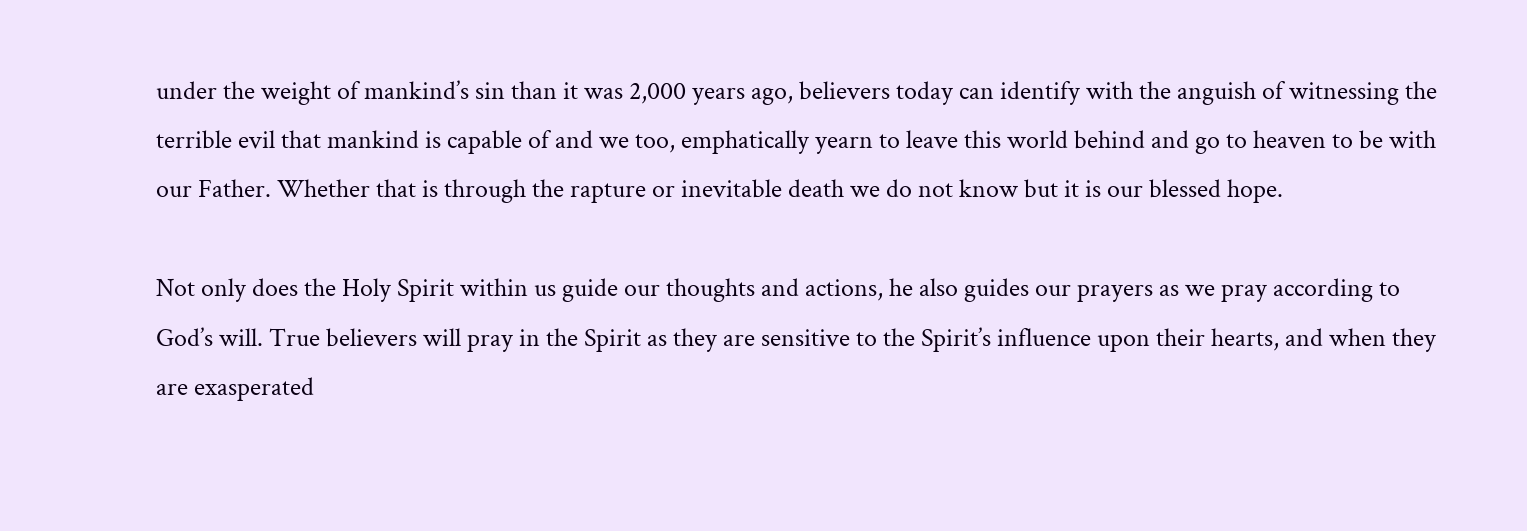under the weight of mankind’s sin than it was 2,000 years ago, believers today can identify with the anguish of witnessing the terrible evil that mankind is capable of and we too, emphatically yearn to leave this world behind and go to heaven to be with our Father. Whether that is through the rapture or inevitable death we do not know but it is our blessed hope.

Not only does the Holy Spirit within us guide our thoughts and actions, he also guides our prayers as we pray according to God’s will. True believers will pray in the Spirit as they are sensitive to the Spirit’s influence upon their hearts, and when they are exasperated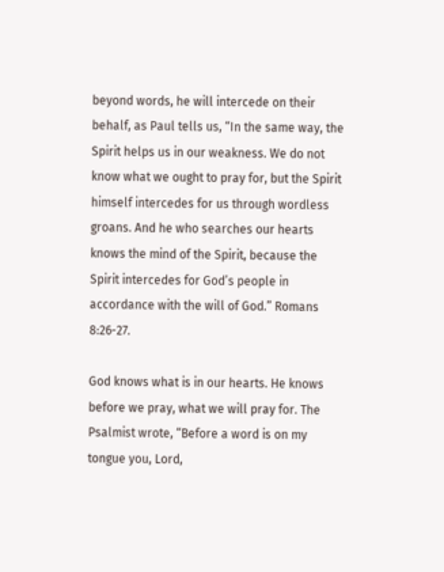beyond words, he will intercede on their behalf, as Paul tells us, “In the same way, the Spirit helps us in our weakness. We do not know what we ought to pray for, but the Spirit himself intercedes for us through wordless groans. And he who searches our hearts knows the mind of the Spirit, because the Spirit intercedes for God’s people in accordance with the will of God.” Romans 8:26-27.

God knows what is in our hearts. He knows before we pray, what we will pray for. The Psalmist wrote, “Before a word is on my tongue you, Lord,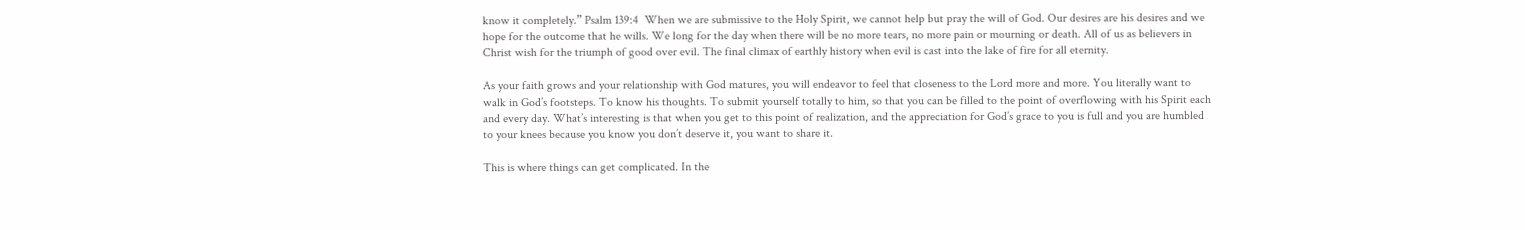know it completely.” Psalm 139:4  When we are submissive to the Holy Spirit, we cannot help but pray the will of God. Our desires are his desires and we hope for the outcome that he wills. We long for the day when there will be no more tears, no more pain or mourning or death. All of us as believers in Christ wish for the triumph of good over evil. The final climax of earthly history when evil is cast into the lake of fire for all eternity.

As your faith grows and your relationship with God matures, you will endeavor to feel that closeness to the Lord more and more. You literally want to walk in God’s footsteps. To know his thoughts. To submit yourself totally to him, so that you can be filled to the point of overflowing with his Spirit each and every day. What’s interesting is that when you get to this point of realization, and the appreciation for God’s grace to you is full and you are humbled to your knees because you know you don’t deserve it, you want to share it.

This is where things can get complicated. In the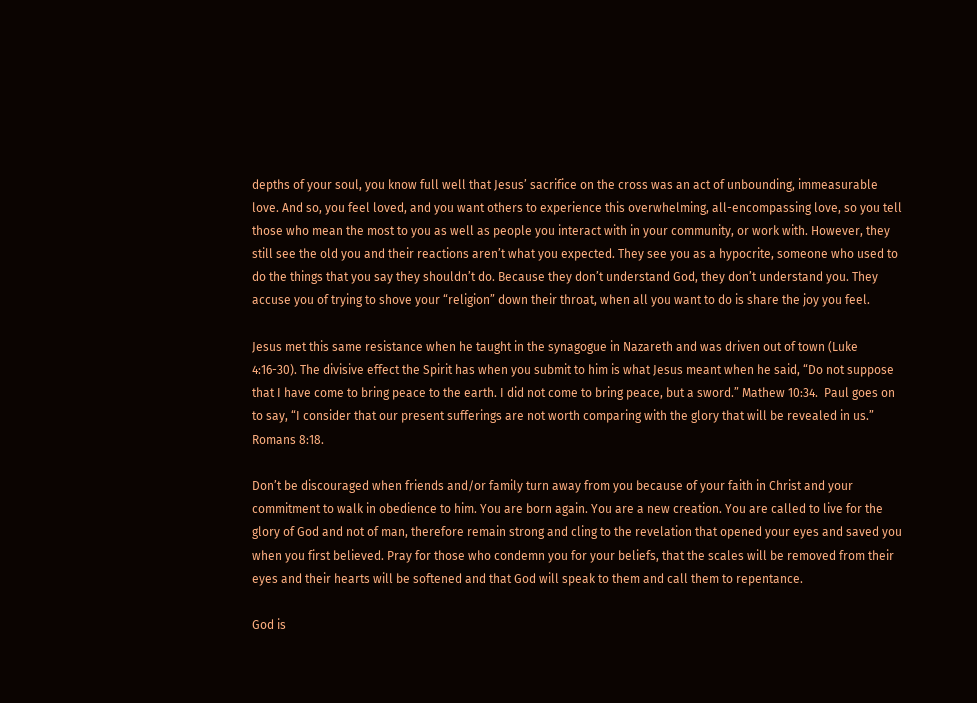depths of your soul, you know full well that Jesus’ sacrifice on the cross was an act of unbounding, immeasurable love. And so, you feel loved, and you want others to experience this overwhelming, all-encompassing love, so you tell those who mean the most to you as well as people you interact with in your community, or work with. However, they still see the old you and their reactions aren’t what you expected. They see you as a hypocrite, someone who used to do the things that you say they shouldn’t do. Because they don’t understand God, they don’t understand you. They accuse you of trying to shove your “religion” down their throat, when all you want to do is share the joy you feel.

Jesus met this same resistance when he taught in the synagogue in Nazareth and was driven out of town (Luke 4:16-30). The divisive effect the Spirit has when you submit to him is what Jesus meant when he said, “Do not suppose that I have come to bring peace to the earth. I did not come to bring peace, but a sword.” Mathew 10:34.  Paul goes on to say, “I consider that our present sufferings are not worth comparing with the glory that will be revealed in us.” Romans 8:18.

Don’t be discouraged when friends and/or family turn away from you because of your faith in Christ and your commitment to walk in obedience to him. You are born again. You are a new creation. You are called to live for the glory of God and not of man, therefore remain strong and cling to the revelation that opened your eyes and saved you when you first believed. Pray for those who condemn you for your beliefs, that the scales will be removed from their eyes and their hearts will be softened and that God will speak to them and call them to repentance.

God is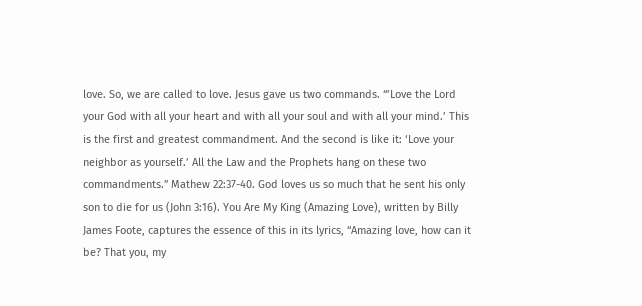love. So, we are called to love. Jesus gave us two commands. “’Love the Lord your God with all your heart and with all your soul and with all your mind.’ This is the first and greatest commandment. And the second is like it: ‘Love your neighbor as yourself.’ All the Law and the Prophets hang on these two commandments.” Mathew 22:37-40. God loves us so much that he sent his only son to die for us (John 3:16). You Are My King (Amazing Love), written by Billy James Foote, captures the essence of this in its lyrics, “Amazing love, how can it be? That you, my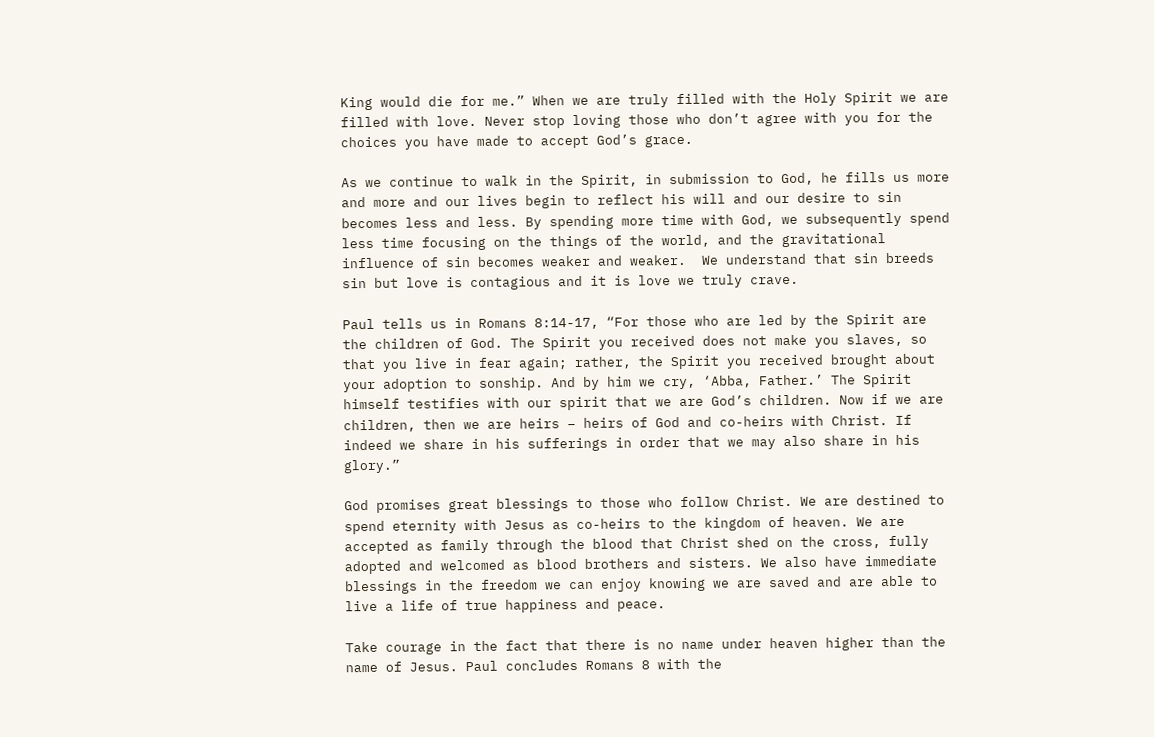King would die for me.” When we are truly filled with the Holy Spirit we are filled with love. Never stop loving those who don’t agree with you for the choices you have made to accept God’s grace.

As we continue to walk in the Spirit, in submission to God, he fills us more and more and our lives begin to reflect his will and our desire to sin becomes less and less. By spending more time with God, we subsequently spend less time focusing on the things of the world, and the gravitational influence of sin becomes weaker and weaker.  We understand that sin breeds sin but love is contagious and it is love we truly crave.

Paul tells us in Romans 8:14-17, “For those who are led by the Spirit are the children of God. The Spirit you received does not make you slaves, so that you live in fear again; rather, the Spirit you received brought about your adoption to sonship. And by him we cry, ‘Abba, Father.’ The Spirit himself testifies with our spirit that we are God’s children. Now if we are children, then we are heirs – heirs of God and co-heirs with Christ. If indeed we share in his sufferings in order that we may also share in his glory.”

God promises great blessings to those who follow Christ. We are destined to spend eternity with Jesus as co-heirs to the kingdom of heaven. We are accepted as family through the blood that Christ shed on the cross, fully adopted and welcomed as blood brothers and sisters. We also have immediate blessings in the freedom we can enjoy knowing we are saved and are able to live a life of true happiness and peace.

Take courage in the fact that there is no name under heaven higher than the name of Jesus. Paul concludes Romans 8 with the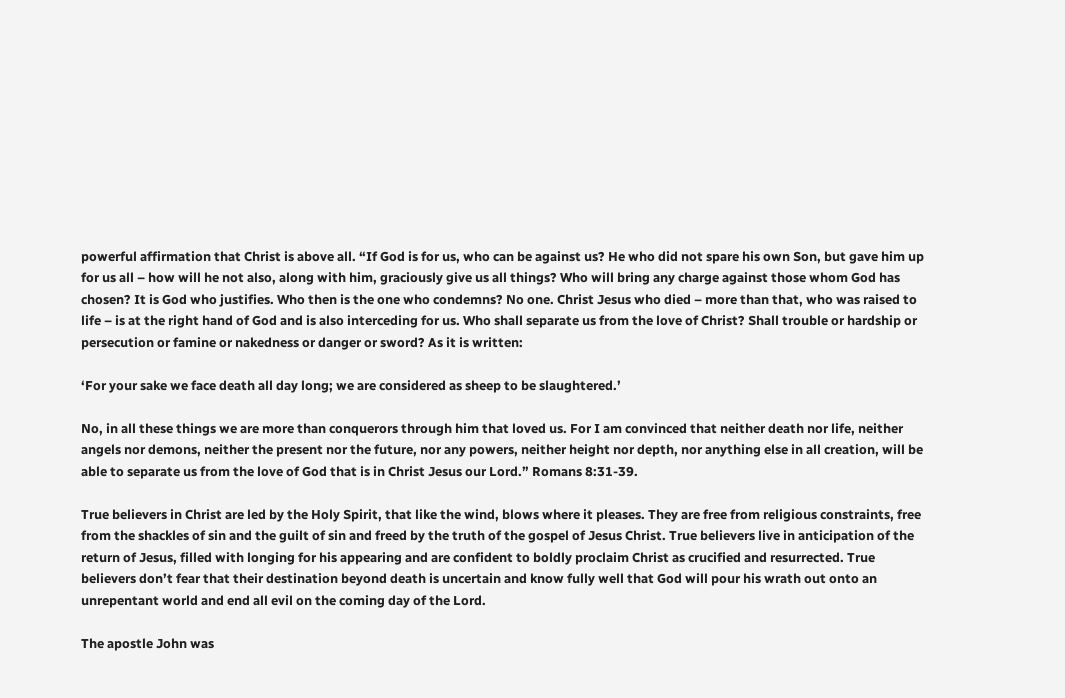powerful affirmation that Christ is above all. “If God is for us, who can be against us? He who did not spare his own Son, but gave him up for us all – how will he not also, along with him, graciously give us all things? Who will bring any charge against those whom God has chosen? It is God who justifies. Who then is the one who condemns? No one. Christ Jesus who died – more than that, who was raised to life – is at the right hand of God and is also interceding for us. Who shall separate us from the love of Christ? Shall trouble or hardship or persecution or famine or nakedness or danger or sword? As it is written:

‘For your sake we face death all day long; we are considered as sheep to be slaughtered.’

No, in all these things we are more than conquerors through him that loved us. For I am convinced that neither death nor life, neither angels nor demons, neither the present nor the future, nor any powers, neither height nor depth, nor anything else in all creation, will be able to separate us from the love of God that is in Christ Jesus our Lord.” Romans 8:31-39.

True believers in Christ are led by the Holy Spirit, that like the wind, blows where it pleases. They are free from religious constraints, free from the shackles of sin and the guilt of sin and freed by the truth of the gospel of Jesus Christ. True believers live in anticipation of the return of Jesus, filled with longing for his appearing and are confident to boldly proclaim Christ as crucified and resurrected. True believers don’t fear that their destination beyond death is uncertain and know fully well that God will pour his wrath out onto an unrepentant world and end all evil on the coming day of the Lord.

The apostle John was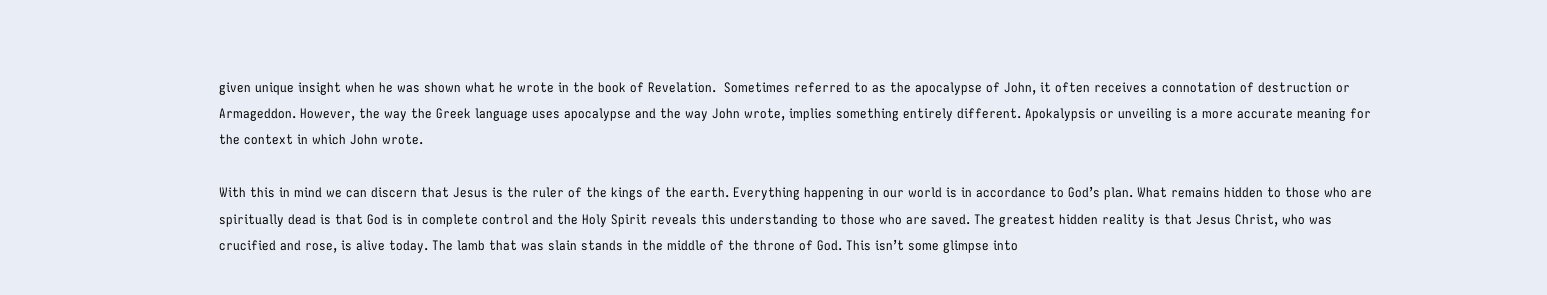given unique insight when he was shown what he wrote in the book of Revelation.  Sometimes referred to as the apocalypse of John, it often receives a connotation of destruction or Armageddon. However, the way the Greek language uses apocalypse and the way John wrote, implies something entirely different. Apokalypsis or unveiling is a more accurate meaning for the context in which John wrote.

With this in mind we can discern that Jesus is the ruler of the kings of the earth. Everything happening in our world is in accordance to God’s plan. What remains hidden to those who are spiritually dead is that God is in complete control and the Holy Spirit reveals this understanding to those who are saved. The greatest hidden reality is that Jesus Christ, who was crucified and rose, is alive today. The lamb that was slain stands in the middle of the throne of God. This isn’t some glimpse into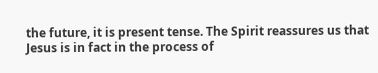the future, it is present tense. The Spirit reassures us that Jesus is in fact in the process of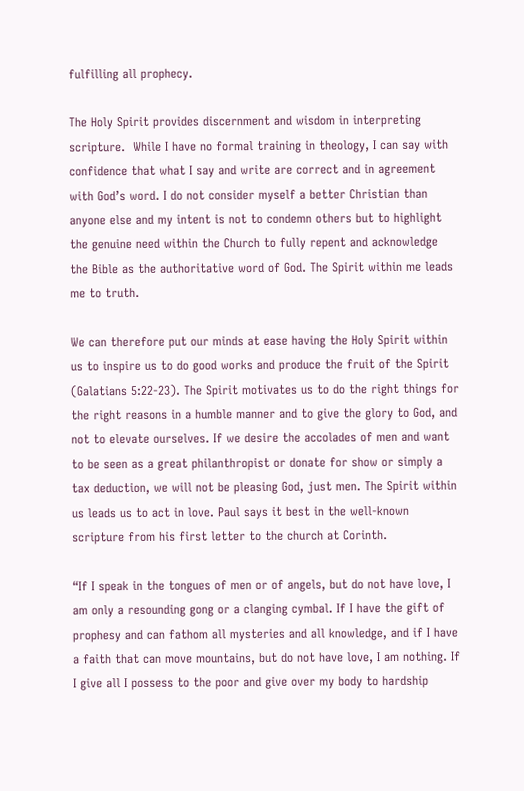fulfilling all prophecy.

The Holy Spirit provides discernment and wisdom in interpreting scripture.  While I have no formal training in theology, I can say with confidence that what I say and write are correct and in agreement with God’s word. I do not consider myself a better Christian than anyone else and my intent is not to condemn others but to highlight the genuine need within the Church to fully repent and acknowledge the Bible as the authoritative word of God. The Spirit within me leads me to truth.

We can therefore put our minds at ease having the Holy Spirit within us to inspire us to do good works and produce the fruit of the Spirit (Galatians 5:22-23). The Spirit motivates us to do the right things for the right reasons in a humble manner and to give the glory to God, and not to elevate ourselves. If we desire the accolades of men and want to be seen as a great philanthropist or donate for show or simply a tax deduction, we will not be pleasing God, just men. The Spirit within us leads us to act in love. Paul says it best in the well-known scripture from his first letter to the church at Corinth.

“If I speak in the tongues of men or of angels, but do not have love, I am only a resounding gong or a clanging cymbal. If I have the gift of prophesy and can fathom all mysteries and all knowledge, and if I have a faith that can move mountains, but do not have love, I am nothing. If I give all I possess to the poor and give over my body to hardship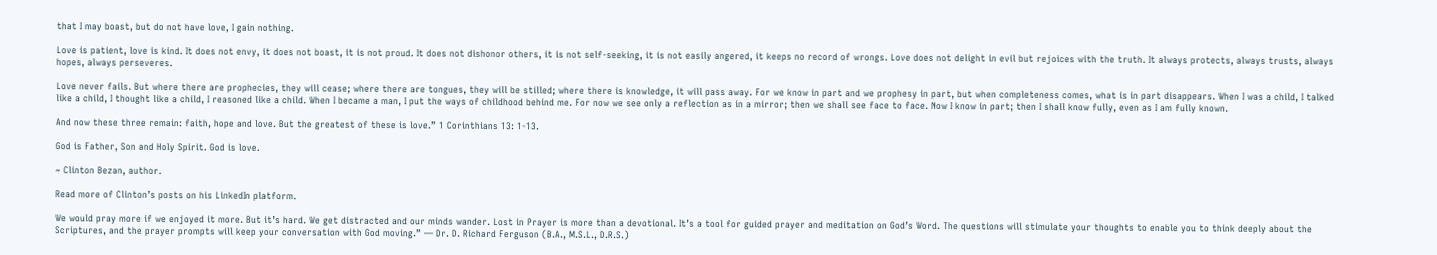that I may boast, but do not have love, I gain nothing.

Love is patient, love is kind. It does not envy, it does not boast, it is not proud. It does not dishonor others, it is not self-seeking, it is not easily angered, it keeps no record of wrongs. Love does not delight in evil but rejoices with the truth. It always protects, always trusts, always hopes, always perseveres.

Love never fails. But where there are prophecies, they will cease; where there are tongues, they will be stilled; where there is knowledge, it will pass away. For we know in part and we prophesy in part, but when completeness comes, what is in part disappears. When I was a child, I talked like a child, I thought like a child, I reasoned like a child. When I became a man, I put the ways of childhood behind me. For now we see only a reflection as in a mirror; then we shall see face to face. Now I know in part; then I shall know fully, even as I am fully known.

And now these three remain: faith, hope and love. But the greatest of these is love.” 1 Corinthians 13: 1-13.

God is Father, Son and Holy Spirit. God is love.

~ Clinton Bezan, author.

Read more of Clinton’s posts on his LinkedIn platform.

We would pray more if we enjoyed it more. But it’s hard. We get distracted and our minds wander. Lost in Prayer is more than a devotional. It’s a tool for guided prayer and meditation on God’s Word. The questions will stimulate your thoughts to enable you to think deeply about the Scriptures, and the prayer prompts will keep your conversation with God moving.” — Dr. D. Richard Ferguson (B.A., M.S.L., D.R.S.)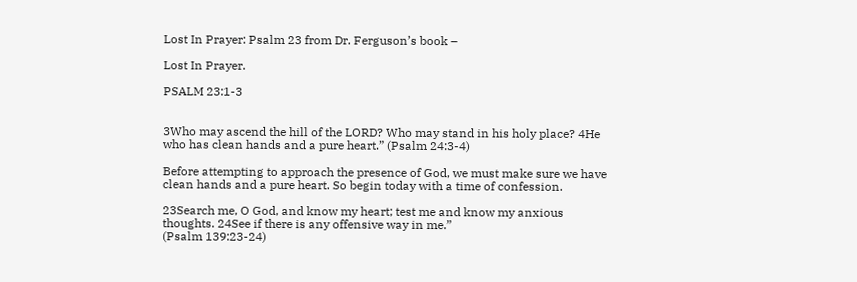Lost In Prayer: Psalm 23 from Dr. Ferguson’s book –

Lost In Prayer.

PSALM 23:1-3


3Who may ascend the hill of the LORD? Who may stand in his holy place? 4He who has clean hands and a pure heart.” (Psalm 24:3-4)

Before attempting to approach the presence of God, we must make sure we have clean hands and a pure heart. So begin today with a time of confession.

23Search me, O God, and know my heart; test me and know my anxious thoughts. 24See if there is any offensive way in me.”
(Psalm 139:23-24)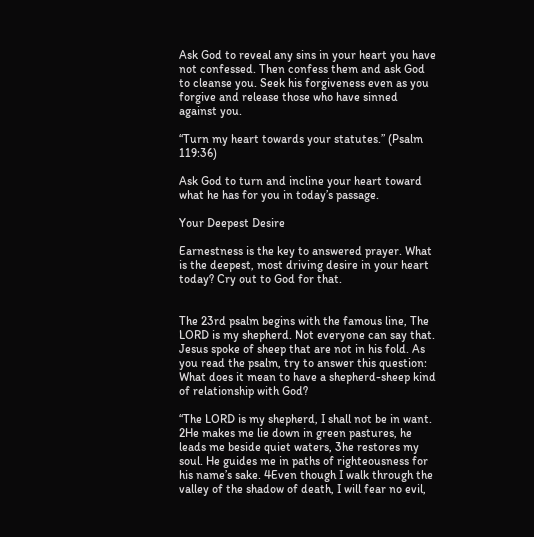Ask God to reveal any sins in your heart you have not confessed. Then confess them and ask God to cleanse you. Seek his forgiveness even as you forgive and release those who have sinned against you.

“Turn my heart towards your statutes.” (Psalm 119:36)

Ask God to turn and incline your heart toward what he has for you in today’s passage.

Your Deepest Desire

Earnestness is the key to answered prayer. What is the deepest, most driving desire in your heart today? Cry out to God for that.


The 23rd psalm begins with the famous line, The LORD is my shepherd. Not everyone can say that. Jesus spoke of sheep that are not in his fold. As you read the psalm, try to answer this question: What does it mean to have a shepherd-sheep kind of relationship with God?

“The LORD is my shepherd, I shall not be in want. 2He makes me lie down in green pastures, he leads me beside quiet waters, 3he restores my soul. He guides me in paths of righteousness for his name’s sake. 4Even though I walk through the valley of the shadow of death, I will fear no evil,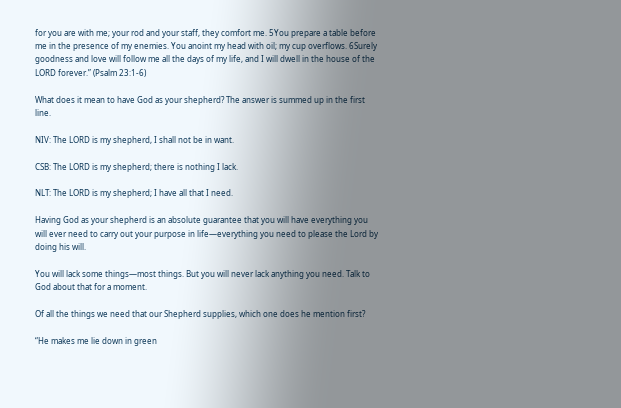for you are with me; your rod and your staff, they comfort me. 5You prepare a table before me in the presence of my enemies. You anoint my head with oil; my cup overflows. 6Surely goodness and love will follow me all the days of my life, and I will dwell in the house of the LORD forever.” (Psalm 23:1-6)

What does it mean to have God as your shepherd? The answer is summed up in the first line.

NIV: The LORD is my shepherd, I shall not be in want.

CSB: The LORD is my shepherd; there is nothing I lack.

NLT: The LORD is my shepherd; I have all that I need.

Having God as your shepherd is an absolute guarantee that you will have everything you will ever need to carry out your purpose in life—everything you need to please the Lord by doing his will.

You will lack some things—most things. But you will never lack anything you need. Talk to God about that for a moment.

Of all the things we need that our Shepherd supplies, which one does he mention first?

“He makes me lie down in green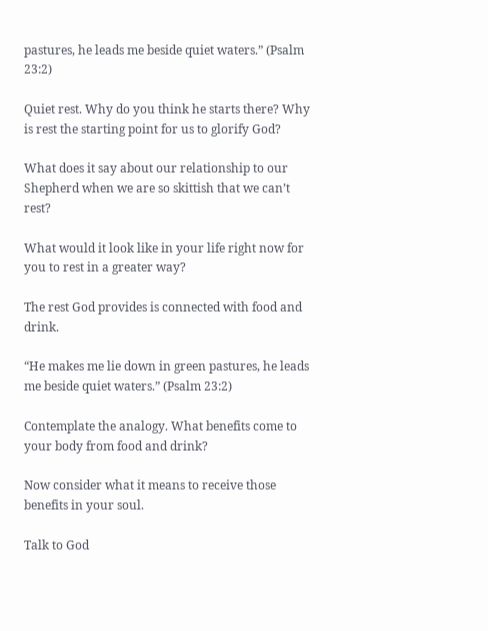pastures, he leads me beside quiet waters.” (Psalm 23:2)

Quiet rest. Why do you think he starts there? Why is rest the starting point for us to glorify God?

What does it say about our relationship to our Shepherd when we are so skittish that we can’t rest?

What would it look like in your life right now for you to rest in a greater way?

The rest God provides is connected with food and drink.

“He makes me lie down in green pastures, he leads me beside quiet waters.” (Psalm 23:2)

Contemplate the analogy. What benefits come to your body from food and drink?

Now consider what it means to receive those benefits in your soul.

Talk to God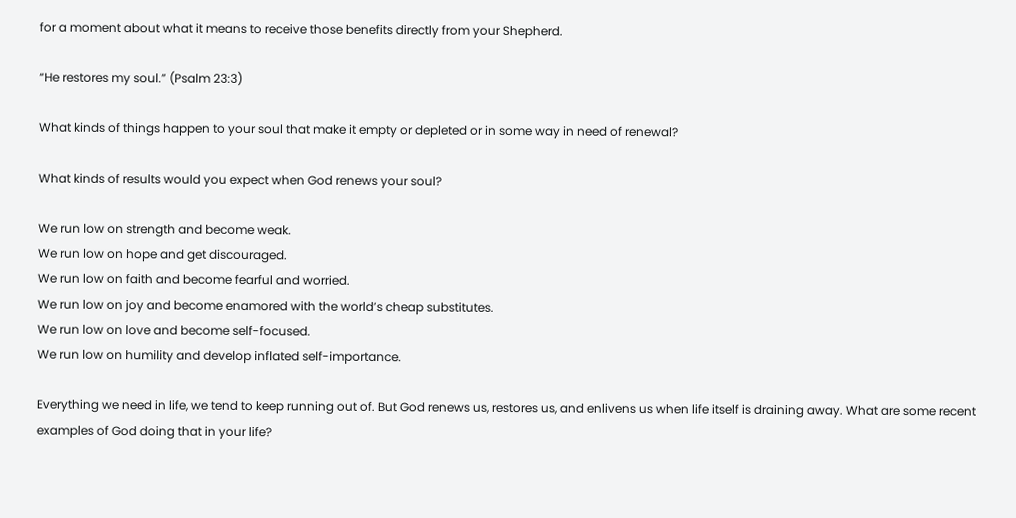for a moment about what it means to receive those benefits directly from your Shepherd.

“He restores my soul.” (Psalm 23:3)

What kinds of things happen to your soul that make it empty or depleted or in some way in need of renewal?

What kinds of results would you expect when God renews your soul?

We run low on strength and become weak.
We run low on hope and get discouraged.
We run low on faith and become fearful and worried.
We run low on joy and become enamored with the world’s cheap substitutes.
We run low on love and become self-focused.
We run low on humility and develop inflated self-importance.

Everything we need in life, we tend to keep running out of. But God renews us, restores us, and enlivens us when life itself is draining away. What are some recent examples of God doing that in your life?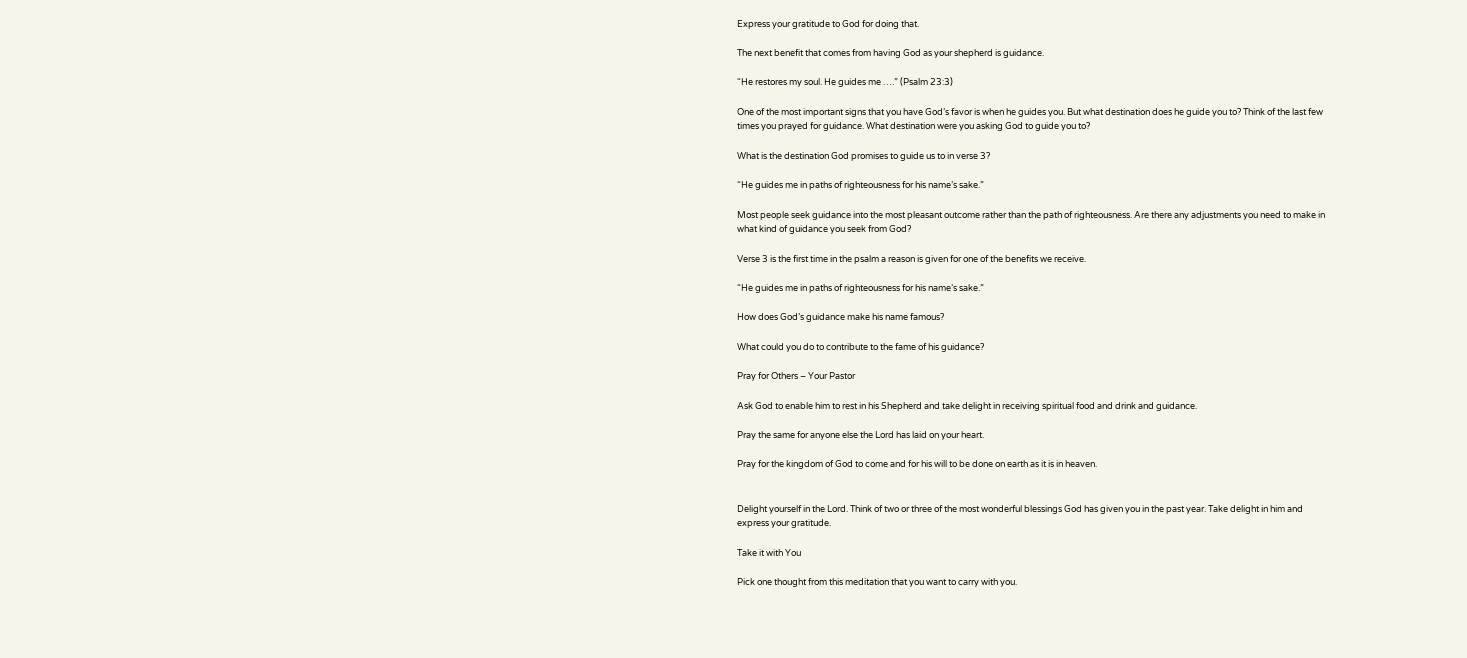Express your gratitude to God for doing that.

The next benefit that comes from having God as your shepherd is guidance.

“He restores my soul. He guides me ….” (Psalm 23:3)

One of the most important signs that you have God’s favor is when he guides you. But what destination does he guide you to? Think of the last few times you prayed for guidance. What destination were you asking God to guide you to?

What is the destination God promises to guide us to in verse 3?

“He guides me in paths of righteousness for his name’s sake.”

Most people seek guidance into the most pleasant outcome rather than the path of righteousness. Are there any adjustments you need to make in what kind of guidance you seek from God?

Verse 3 is the first time in the psalm a reason is given for one of the benefits we receive.

“He guides me in paths of righteousness for his name’s sake.”

How does God’s guidance make his name famous?

What could you do to contribute to the fame of his guidance?

Pray for Others – Your Pastor

Ask God to enable him to rest in his Shepherd and take delight in receiving spiritual food and drink and guidance.

Pray the same for anyone else the Lord has laid on your heart.

Pray for the kingdom of God to come and for his will to be done on earth as it is in heaven.


Delight yourself in the Lord. Think of two or three of the most wonderful blessings God has given you in the past year. Take delight in him and express your gratitude.

Take it with You

Pick one thought from this meditation that you want to carry with you.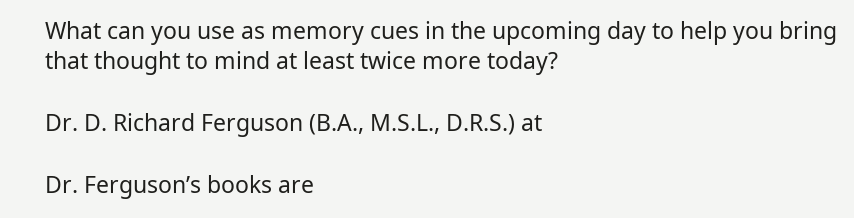What can you use as memory cues in the upcoming day to help you bring that thought to mind at least twice more today?

Dr. D. Richard Ferguson (B.A., M.S.L., D.R.S.) at

Dr. Ferguson’s books are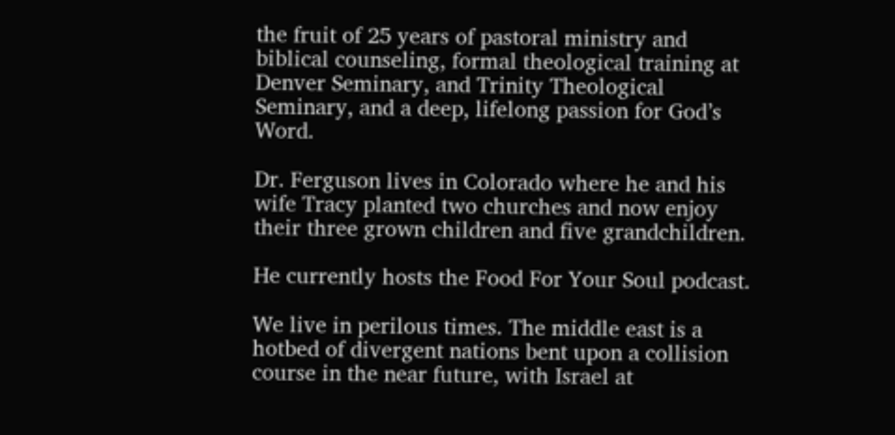the fruit of 25 years of pastoral ministry and biblical counseling, formal theological training at Denver Seminary, and Trinity Theological Seminary, and a deep, lifelong passion for God’s Word.

Dr. Ferguson lives in Colorado where he and his wife Tracy planted two churches and now enjoy their three grown children and five grandchildren.

He currently hosts the Food For Your Soul podcast.

We live in perilous times. The middle east is a hotbed of divergent nations bent upon a collision course in the near future, with Israel at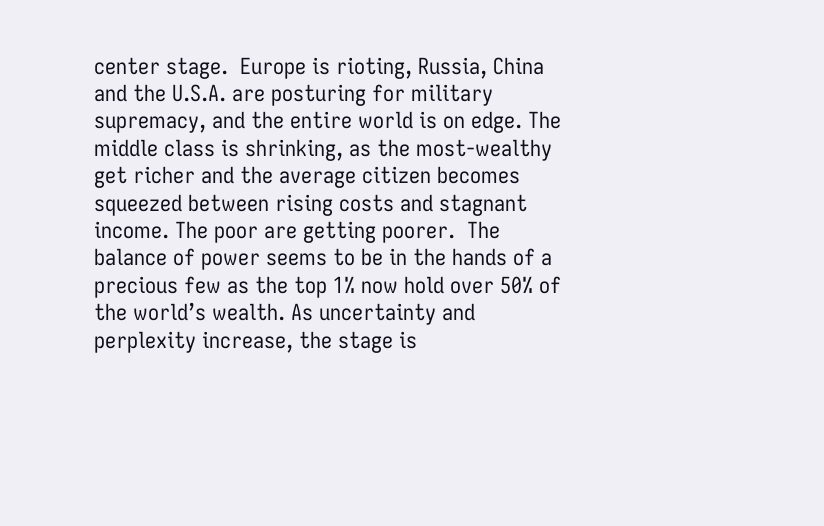center stage.  Europe is rioting, Russia, China and the U.S.A. are posturing for military supremacy, and the entire world is on edge. The middle class is shrinking, as the most-wealthy get richer and the average citizen becomes squeezed between rising costs and stagnant income. The poor are getting poorer.  The balance of power seems to be in the hands of a precious few as the top 1% now hold over 50% of the world’s wealth. As uncertainty and perplexity increase, the stage is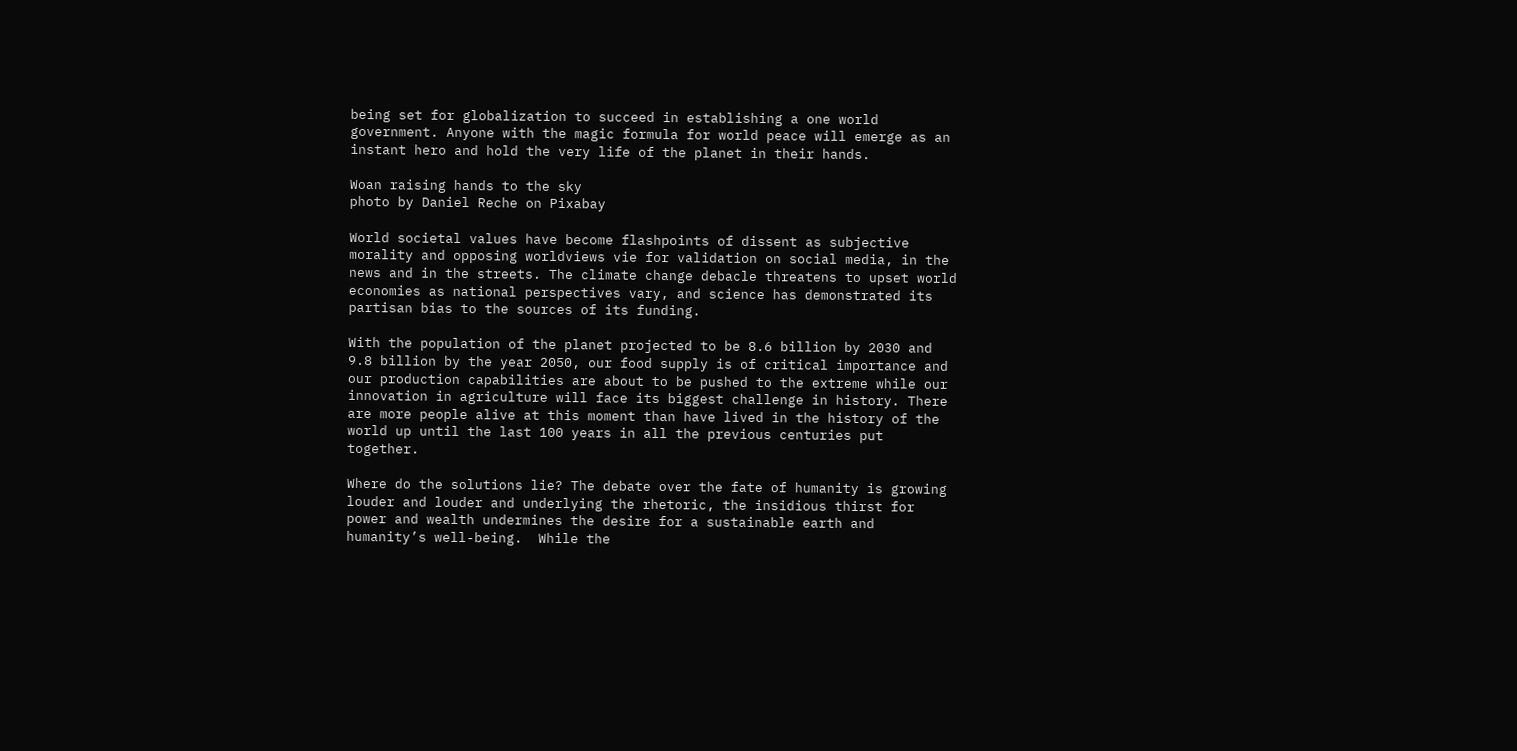being set for globalization to succeed in establishing a one world government. Anyone with the magic formula for world peace will emerge as an instant hero and hold the very life of the planet in their hands.

Woan raising hands to the sky
photo by Daniel Reche on Pixabay

World societal values have become flashpoints of dissent as subjective morality and opposing worldviews vie for validation on social media, in the news and in the streets. The climate change debacle threatens to upset world economies as national perspectives vary, and science has demonstrated its partisan bias to the sources of its funding.

With the population of the planet projected to be 8.6 billion by 2030 and 9.8 billion by the year 2050, our food supply is of critical importance and our production capabilities are about to be pushed to the extreme while our innovation in agriculture will face its biggest challenge in history. There are more people alive at this moment than have lived in the history of the world up until the last 100 years in all the previous centuries put together.

Where do the solutions lie? The debate over the fate of humanity is growing louder and louder and underlying the rhetoric, the insidious thirst for power and wealth undermines the desire for a sustainable earth and humanity’s well-being.  While the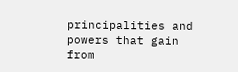principalities and powers that gain from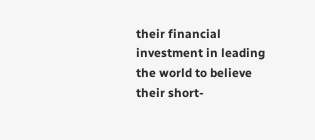their financial investment in leading the world to believe their short-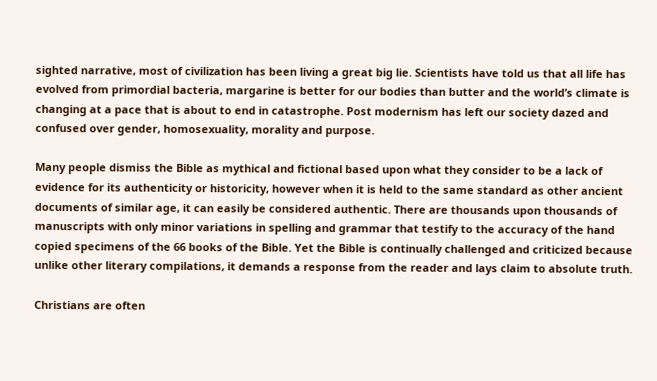sighted narrative, most of civilization has been living a great big lie. Scientists have told us that all life has evolved from primordial bacteria, margarine is better for our bodies than butter and the world’s climate is changing at a pace that is about to end in catastrophe. Post modernism has left our society dazed and confused over gender, homosexuality, morality and purpose.

Many people dismiss the Bible as mythical and fictional based upon what they consider to be a lack of evidence for its authenticity or historicity, however when it is held to the same standard as other ancient documents of similar age, it can easily be considered authentic. There are thousands upon thousands of manuscripts with only minor variations in spelling and grammar that testify to the accuracy of the hand copied specimens of the 66 books of the Bible. Yet the Bible is continually challenged and criticized because unlike other literary compilations, it demands a response from the reader and lays claim to absolute truth.

Christians are often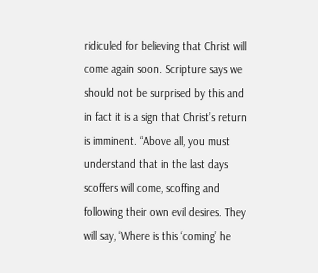ridiculed for believing that Christ will come again soon. Scripture says we should not be surprised by this and in fact it is a sign that Christ’s return is imminent. “Above all, you must understand that in the last days scoffers will come, scoffing and following their own evil desires. They will say, ‘Where is this ‘coming’ he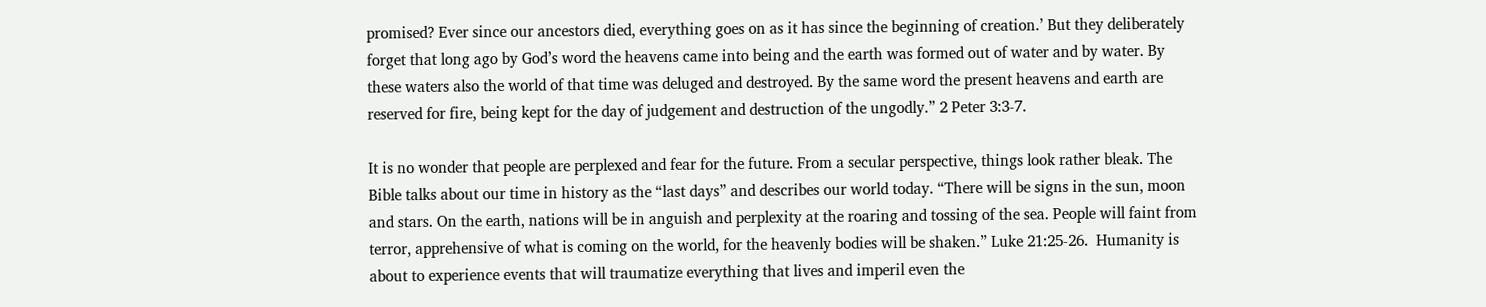promised? Ever since our ancestors died, everything goes on as it has since the beginning of creation.’ But they deliberately forget that long ago by God’s word the heavens came into being and the earth was formed out of water and by water. By these waters also the world of that time was deluged and destroyed. By the same word the present heavens and earth are reserved for fire, being kept for the day of judgement and destruction of the ungodly.” 2 Peter 3:3-7.

It is no wonder that people are perplexed and fear for the future. From a secular perspective, things look rather bleak. The Bible talks about our time in history as the “last days” and describes our world today. “There will be signs in the sun, moon and stars. On the earth, nations will be in anguish and perplexity at the roaring and tossing of the sea. People will faint from terror, apprehensive of what is coming on the world, for the heavenly bodies will be shaken.” Luke 21:25-26.  Humanity is about to experience events that will traumatize everything that lives and imperil even the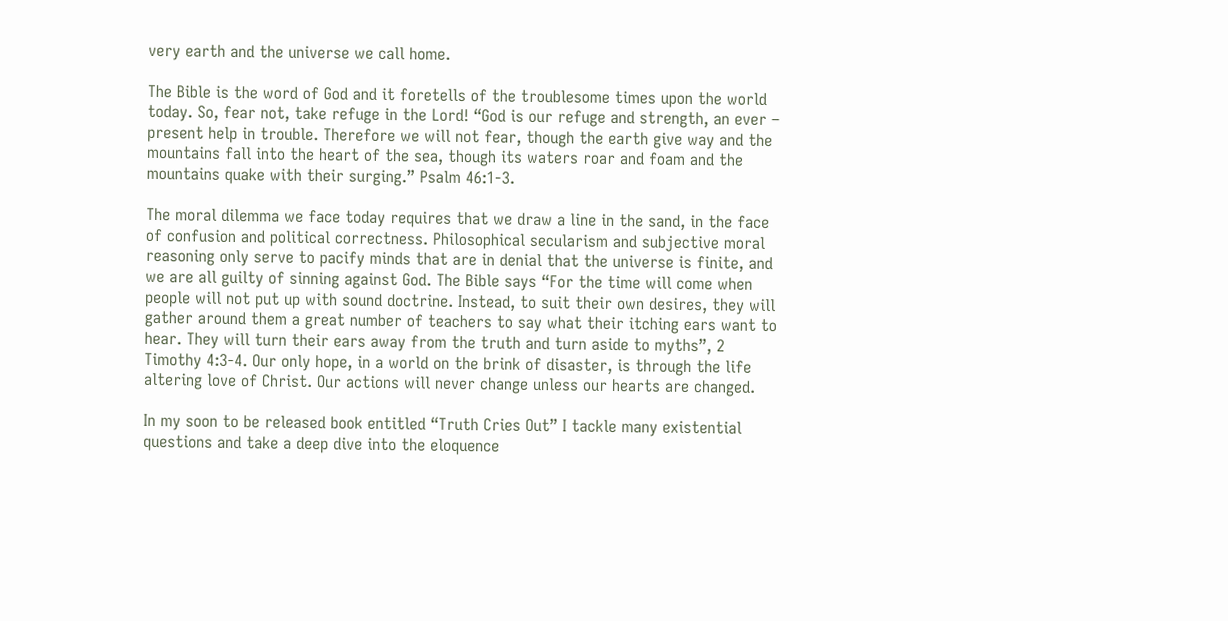very earth and the universe we call home.

The Bible is the word of God and it foretells of the troublesome times upon the world today. So, fear not, take refuge in the Lord! “God is our refuge and strength, an ever – present help in trouble. Therefore we will not fear, though the earth give way and the mountains fall into the heart of the sea, though its waters roar and foam and the mountains quake with their surging.” Psalm 46:1-3.

The moral dilemma we face today requires that we draw a line in the sand, in the face of confusion and political correctness. Philosophical secularism and subjective moral reasoning only serve to pacify minds that are in denial that the universe is finite, and we are all guilty of sinning against God. The Bible says “For the time will come when people will not put up with sound doctrine. Instead, to suit their own desires, they will gather around them a great number of teachers to say what their itching ears want to hear. They will turn their ears away from the truth and turn aside to myths”, 2 Timothy 4:3-4. Our only hope, in a world on the brink of disaster, is through the life altering love of Christ. Our actions will never change unless our hearts are changed.

In my soon to be released book entitled “Truth Cries Out” I tackle many existential questions and take a deep dive into the eloquence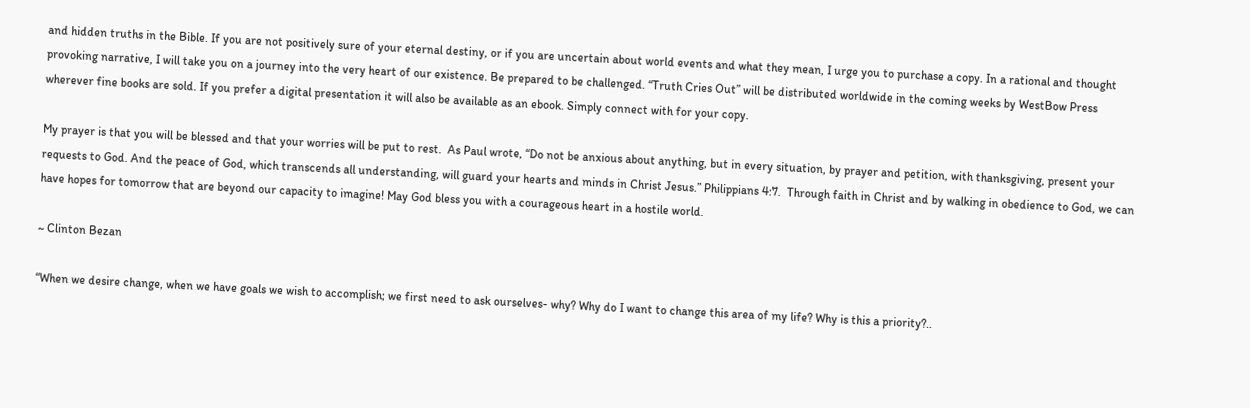and hidden truths in the Bible. If you are not positively sure of your eternal destiny, or if you are uncertain about world events and what they mean, I urge you to purchase a copy. In a rational and thought provoking narrative, I will take you on a journey into the very heart of our existence. Be prepared to be challenged. “Truth Cries Out” will be distributed worldwide in the coming weeks by WestBow Press wherever fine books are sold. If you prefer a digital presentation it will also be available as an ebook. Simply connect with for your copy.

My prayer is that you will be blessed and that your worries will be put to rest.  As Paul wrote, “Do not be anxious about anything, but in every situation, by prayer and petition, with thanksgiving, present your requests to God. And the peace of God, which transcends all understanding, will guard your hearts and minds in Christ Jesus.” Philippians 4:7.  Through faith in Christ and by walking in obedience to God, we can have hopes for tomorrow that are beyond our capacity to imagine! May God bless you with a courageous heart in a hostile world.

~ Clinton Bezan

“When we desire change, when we have goals we wish to accomplish; we first need to ask ourselves- why? Why do I want to change this area of my life? Why is this a priority?..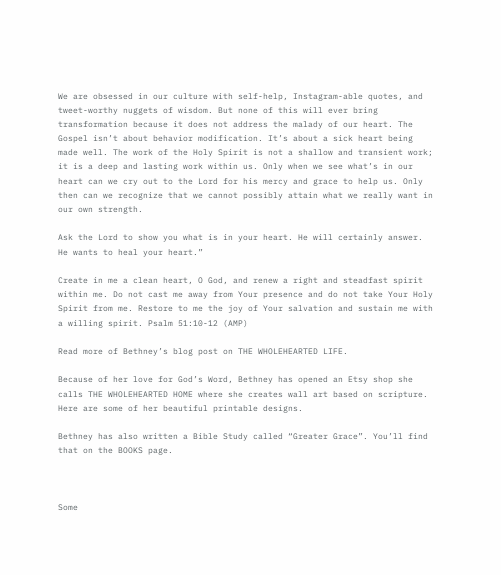We are obsessed in our culture with self-help, Instagram-able quotes, and tweet-worthy nuggets of wisdom. But none of this will ever bring transformation because it does not address the malady of our heart. The Gospel isn’t about behavior modification. It’s about a sick heart being made well. The work of the Holy Spirit is not a shallow and transient work; it is a deep and lasting work within us. Only when we see what’s in our heart can we cry out to the Lord for his mercy and grace to help us. Only then can we recognize that we cannot possibly attain what we really want in our own strength.

Ask the Lord to show you what is in your heart. He will certainly answer. He wants to heal your heart.”

Create in me a clean heart, O God, and renew a right and steadfast spirit within me. Do not cast me away from Your presence and do not take Your Holy Spirit from me. Restore to me the joy of Your salvation and sustain me with a willing spirit. Psalm 51:10-12 (AMP)

Read more of Bethney’s blog post on THE WHOLEHEARTED LIFE.

Because of her love for God’s Word, Bethney has opened an Etsy shop she calls THE WHOLEHEARTED HOME where she creates wall art based on scripture. Here are some of her beautiful printable designs.

Bethney has also written a Bible Study called “Greater Grace”. You’ll find that on the BOOKS page.



Some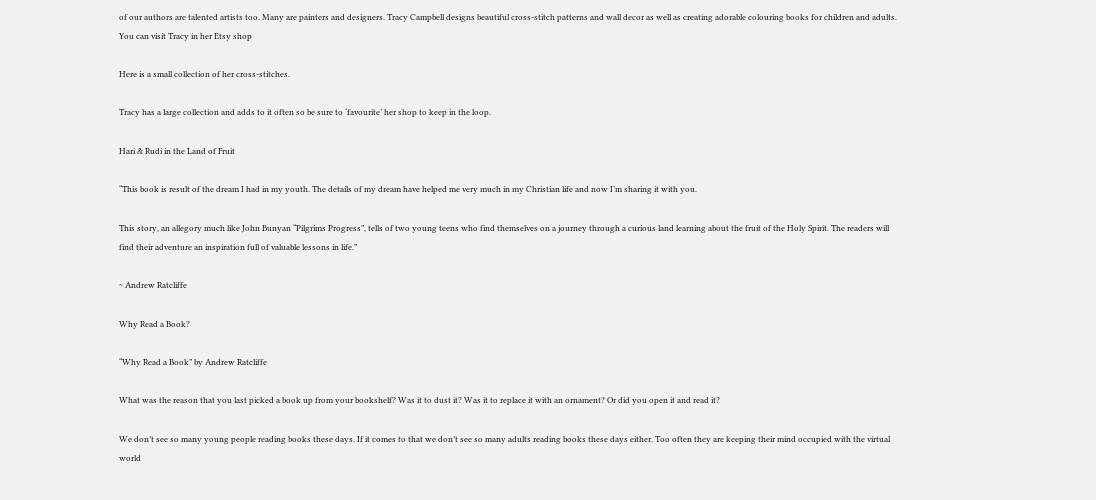of our authors are talented artists too. Many are painters and designers. Tracy Campbell designs beautiful cross-stitch patterns and wall decor as well as creating adorable colouring books for children and adults. You can visit Tracy in her Etsy shop

Here is a small collection of her cross-stitches.

Tracy has a large collection and adds to it often so be sure to ‘favourite’ her shop to keep in the loop.

Hari & Rudi in the Land of Fruit

“This book is result of the dream I had in my youth. The details of my dream have helped me very much in my Christian life and now I’m sharing it with you.

This story, an allegory much like John Bunyan “Pilgrims Progress”, tells of two young teens who find themselves on a journey through a curious land learning about the fruit of the Holy Spirit. The readers will find their adventure an inspiration full of valuable lessons in life.”

~ Andrew Ratcliffe

Why Read a Book?

“Why Read a Book” by Andrew Ratcliffe

What was the reason that you last picked a book up from your bookshelf? Was it to dust it? Was it to replace it with an ornament? Or did you open it and read it?

We don’t see so many young people reading books these days. If it comes to that we don’t see so many adults reading books these days either. Too often they are keeping their mind occupied with the virtual world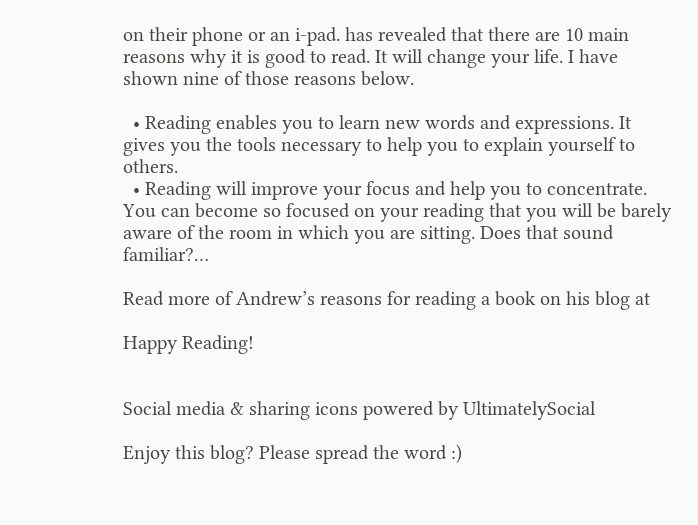on their phone or an i-pad. has revealed that there are 10 main reasons why it is good to read. It will change your life. I have shown nine of those reasons below.

  • Reading enables you to learn new words and expressions. It gives you the tools necessary to help you to explain yourself to others.
  • Reading will improve your focus and help you to concentrate. You can become so focused on your reading that you will be barely aware of the room in which you are sitting. Does that sound familiar?…

Read more of Andrew’s reasons for reading a book on his blog at

Happy Reading!


Social media & sharing icons powered by UltimatelySocial

Enjoy this blog? Please spread the word :)